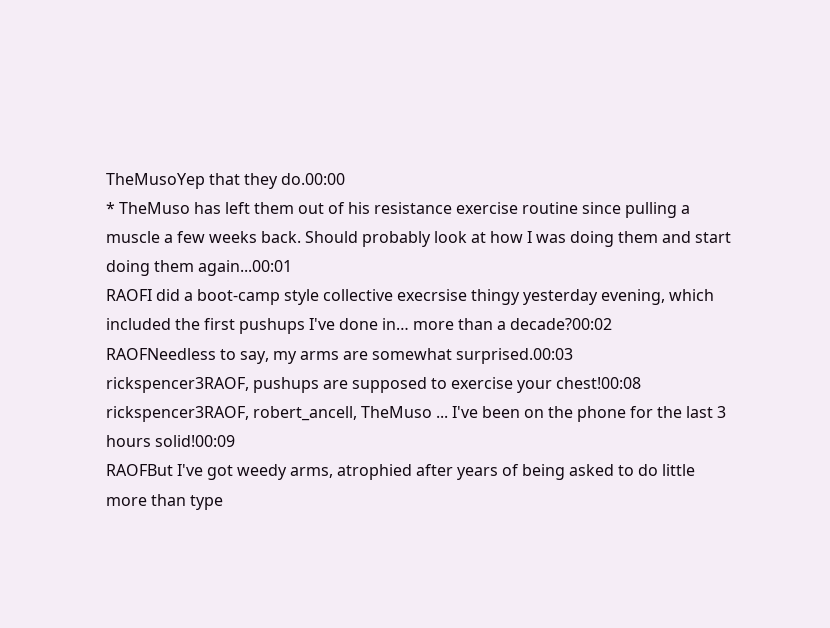TheMusoYep that they do.00:00
* TheMuso has left them out of his resistance exercise routine since pulling a muscle a few weeks back. Should probably look at how I was doing them and start doing them again...00:01
RAOFI did a boot-camp style collective execrsise thingy yesterday evening, which included the first pushups I've done in… more than a decade?00:02
RAOFNeedless to say, my arms are somewhat surprised.00:03
rickspencer3RAOF, pushups are supposed to exercise your chest!00:08
rickspencer3RAOF, robert_ancell, TheMuso ... I've been on the phone for the last 3 hours solid!00:09
RAOFBut I've got weedy arms, atrophied after years of being asked to do little more than type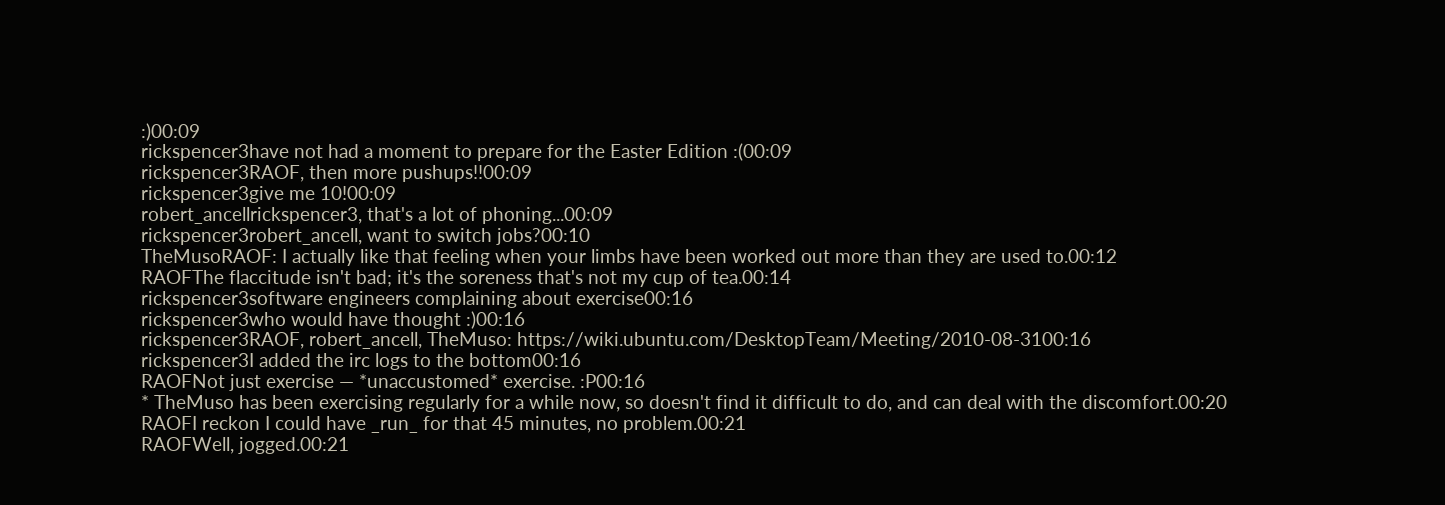:)00:09
rickspencer3have not had a moment to prepare for the Easter Edition :(00:09
rickspencer3RAOF, then more pushups!!00:09
rickspencer3give me 10!00:09
robert_ancellrickspencer3, that's a lot of phoning...00:09
rickspencer3robert_ancell, want to switch jobs?00:10
TheMusoRAOF: I actually like that feeling when your limbs have been worked out more than they are used to.00:12
RAOFThe flaccitude isn't bad; it's the soreness that's not my cup of tea.00:14
rickspencer3software engineers complaining about exercise00:16
rickspencer3who would have thought :)00:16
rickspencer3RAOF, robert_ancell, TheMuso: https://wiki.ubuntu.com/DesktopTeam/Meeting/2010-08-3100:16
rickspencer3I added the irc logs to the bottom00:16
RAOFNot just exercise — *unaccustomed* exercise. :P00:16
* TheMuso has been exercising regularly for a while now, so doesn't find it difficult to do, and can deal with the discomfort.00:20
RAOFI reckon I could have _run_ for that 45 minutes, no problem.00:21
RAOFWell, jogged.00:21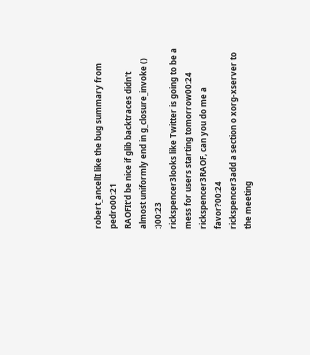robert_ancellI like the bug summary from pedro00:21
RAOFIt'd be nice if glib backtraces didn't almost uniformly end in g_closure_invoke () :)00:23
rickspencer3looks like Twitter is going to be a mess for users starting tomorrow00:24
rickspencer3RAOF, can you do me a favor?00:24
rickspencer3add a section o xorg-xserver to the meeting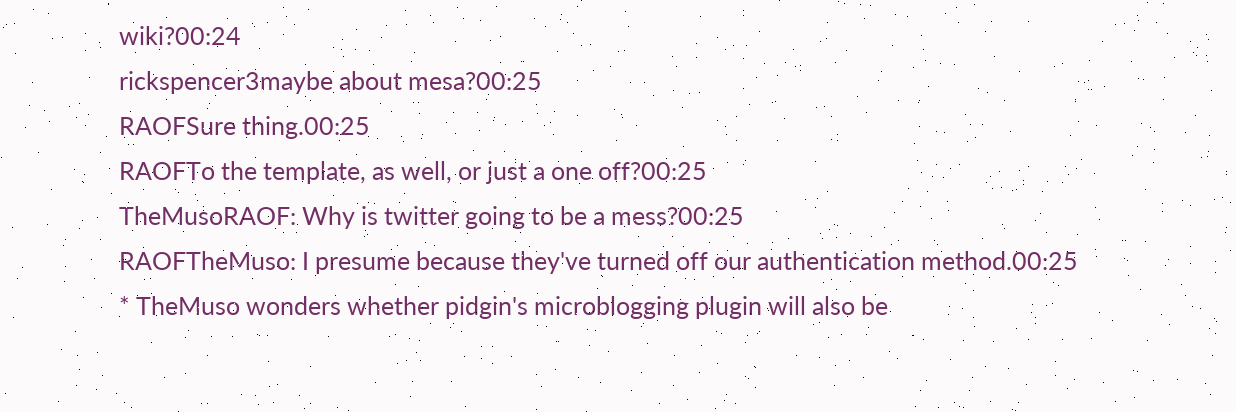wiki?00:24
rickspencer3maybe about mesa?00:25
RAOFSure thing.00:25
RAOFTo the template, as well, or just a one off?00:25
TheMusoRAOF: Why is twitter going to be a mess?00:25
RAOFTheMuso: I presume because they've turned off our authentication method.00:25
* TheMuso wonders whether pidgin's microblogging plugin will also be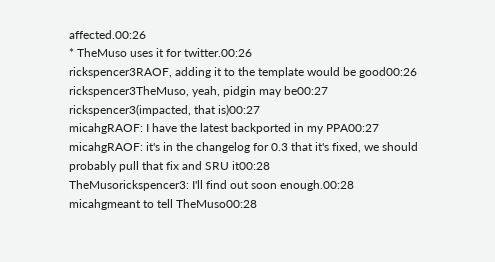affected.00:26
* TheMuso uses it for twitter.00:26
rickspencer3RAOF, adding it to the template would be good00:26
rickspencer3TheMuso, yeah, pidgin may be00:27
rickspencer3(impacted, that is)00:27
micahgRAOF: I have the latest backported in my PPA00:27
micahgRAOF: it's in the changelog for 0.3 that it's fixed, we should probably pull that fix and SRU it00:28
TheMusorickspencer3: I'll find out soon enough.00:28
micahgmeant to tell TheMuso00:28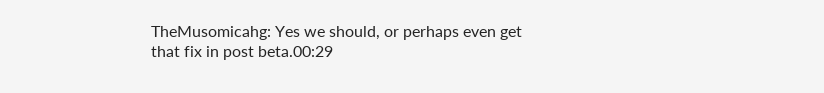TheMusomicahg: Yes we should, or perhaps even get that fix in post beta.00:29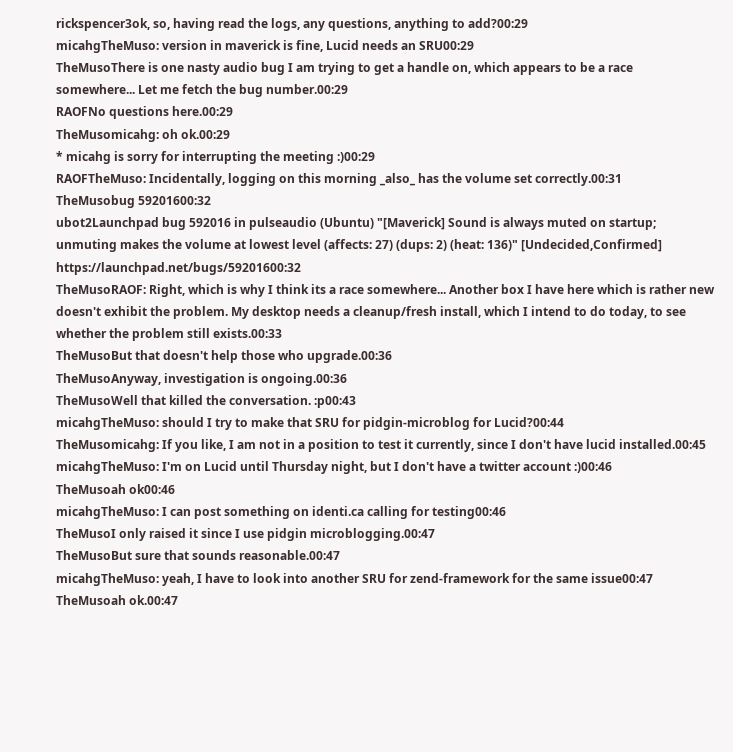rickspencer3ok, so, having read the logs, any questions, anything to add?00:29
micahgTheMuso: version in maverick is fine, Lucid needs an SRU00:29
TheMusoThere is one nasty audio bug I am trying to get a handle on, which appears to be a race somewhere... Let me fetch the bug number.00:29
RAOFNo questions here.00:29
TheMusomicahg: oh ok.00:29
* micahg is sorry for interrupting the meeting :)00:29
RAOFTheMuso: Incidentally, logging on this morning _also_ has the volume set correctly.00:31
TheMusobug 59201600:32
ubot2Launchpad bug 592016 in pulseaudio (Ubuntu) "[Maverick] Sound is always muted on startup; unmuting makes the volume at lowest level (affects: 27) (dups: 2) (heat: 136)" [Undecided,Confirmed] https://launchpad.net/bugs/59201600:32
TheMusoRAOF: Right, which is why I think its a race somewhere... Another box I have here which is rather new doesn't exhibit the problem. My desktop needs a cleanup/fresh install, which I intend to do today, to see whether the problem still exists.00:33
TheMusoBut that doesn't help those who upgrade.00:36
TheMusoAnyway, investigation is ongoing.00:36
TheMusoWell that killed the conversation. :p00:43
micahgTheMuso: should I try to make that SRU for pidgin-microblog for Lucid?00:44
TheMusomicahg: If you like, I am not in a position to test it currently, since I don't have lucid installed.00:45
micahgTheMuso: I'm on Lucid until Thursday night, but I don't have a twitter account :)00:46
TheMusoah ok00:46
micahgTheMuso: I can post something on identi.ca calling for testing00:46
TheMusoI only raised it since I use pidgin microblogging.00:47
TheMusoBut sure that sounds reasonable.00:47
micahgTheMuso: yeah, I have to look into another SRU for zend-framework for the same issue00:47
TheMusoah ok.00:47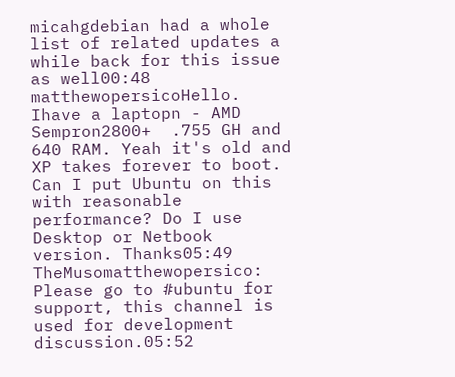micahgdebian had a whole list of related updates a while back for this issue as well00:48
matthewopersicoHello. Ihave a laptopn - AMD Sempron2800+  .755 GH and 640 RAM. Yeah it's old and XP takes forever to boot. Can I put Ubuntu on this with reasonable performance? Do I use Desktop or Netbook version. Thanks05:49
TheMusomatthewopersico: Please go to #ubuntu for support, this channel is used for development discussion.05:52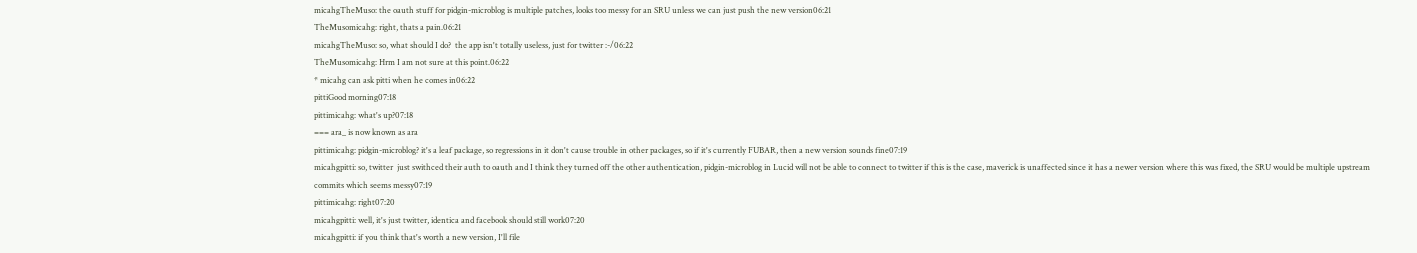micahgTheMuso: the oauth stuff for pidgin-microblog is multiple patches, looks too messy for an SRU unless we can just push the new version06:21
TheMusomicahg: right, thats a pain.06:21
micahgTheMuso: so, what should I do?  the app isn't totally useless, just for twitter :-/06:22
TheMusomicahg: Hrm I am not sure at this point.06:22
* micahg can ask pitti when he comes in06:22
pittiGood morning07:18
pittimicahg: what's up?07:18
=== ara_ is now known as ara
pittimicahg: pidgin-microblog? it's a leaf package, so regressions in it don't cause trouble in other packages, so if it's currently FUBAR, then a new version sounds fine07:19
micahgpitti: so, twitter  just swithced their auth to oauth and I think they turned off the other authentication, pidgin-microblog in Lucid will not be able to connect to twitter if this is the case, maverick is unaffected since it has a newer version where this was fixed, the SRU would be multiple upstream commits which seems messy07:19
pittimicahg: right07:20
micahgpitti: well, it's just twitter, identica and facebook should still work07:20
micahgpitti: if you think that's worth a new version, I'll file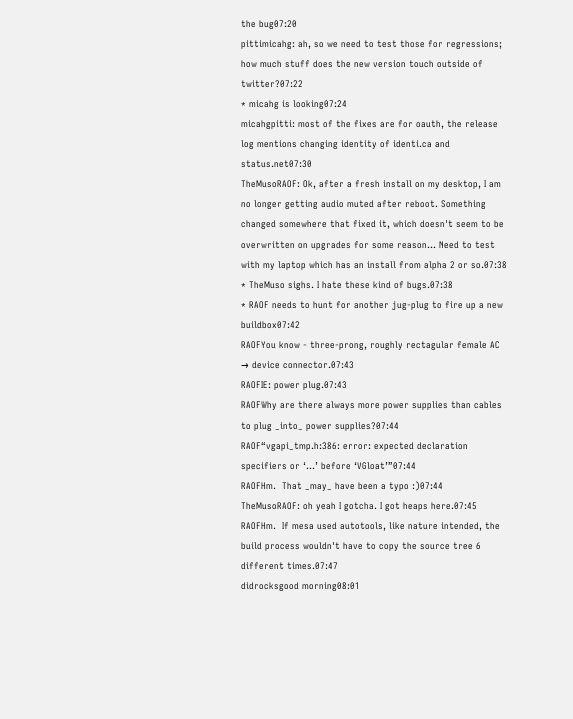the bug07:20
pittimicahg: ah, so we need to test those for regressions; how much stuff does the new version touch outside of twitter?07:22
* micahg is looking07:24
micahgpitti: most of the fixes are for oauth, the release log mentions changing identity of identi.ca and status.net07:30
TheMusoRAOF: Ok, after a fresh install on my desktop, I am no longer getting audio muted after reboot. Something changed somewhere that fixed it, which doesn't seem to be overwritten on upgrades for some reason... Need to test with my laptop which has an install from alpha 2 or so.07:38
* TheMuso sighs. I hate these kind of bugs.07:38
* RAOF needs to hunt for another jug-plug to fire up a new buildbox07:42
RAOFYou know - three-prong, roughly rectagular female AC → device connector.07:43
RAOFIE: power plug.07:43
RAOFWhy are there always more power supplies than cables to plug _into_ power supplies?07:44
RAOF“vgapi_tmp.h:386: error: expected declaration specifiers or ‘...’ before ‘VGloat’”07:44
RAOFHm.  That _may_ have been a typo :)07:44
TheMusoRAOF: oh yeah I gotcha. I got heaps here.07:45
RAOFHm.  If mesa used autotools, like nature intended, the build process wouldn't have to copy the source tree 6 different times.07:47
didrocksgood morning08:01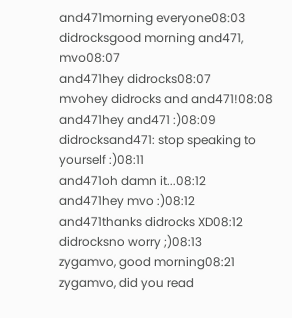and471morning everyone08:03
didrocksgood morning and471, mvo08:07
and471hey didrocks08:07
mvohey didrocks and and471!08:08
and471hey and471 :)08:09
didrocksand471: stop speaking to yourself :)08:11
and471oh damn it...08:12
and471hey mvo :)08:12
and471thanks didrocks XD08:12
didrocksno worry ;)08:13
zygamvo, good morning08:21
zygamvo, did you read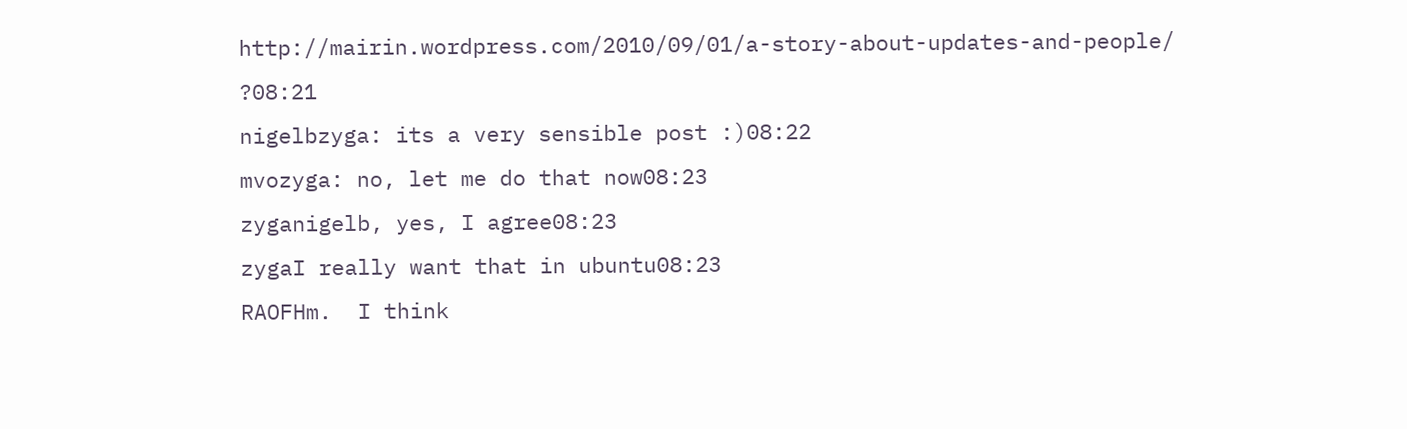http://mairin.wordpress.com/2010/09/01/a-story-about-updates-and-people/ ?08:21
nigelbzyga: its a very sensible post :)08:22
mvozyga: no, let me do that now08:23
zyganigelb, yes, I agree08:23
zygaI really want that in ubuntu08:23
RAOFHm.  I think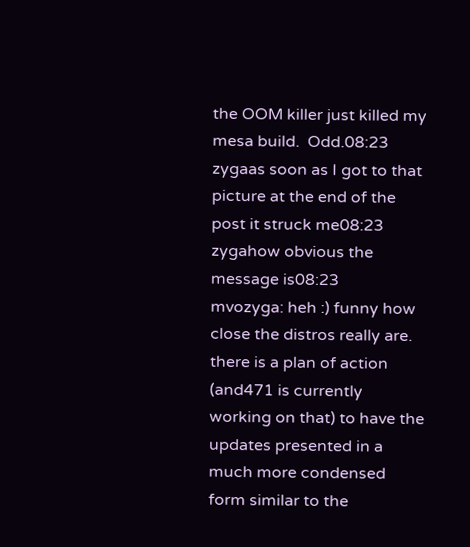the OOM killer just killed my mesa build.  Odd.08:23
zygaas soon as I got to that picture at the end of the post it struck me08:23
zygahow obvious the message is08:23
mvozyga: heh :) funny how close the distros really are. there is a plan of action (and471 is currently working on that) to have the updates presented in a much more condensed form similar to the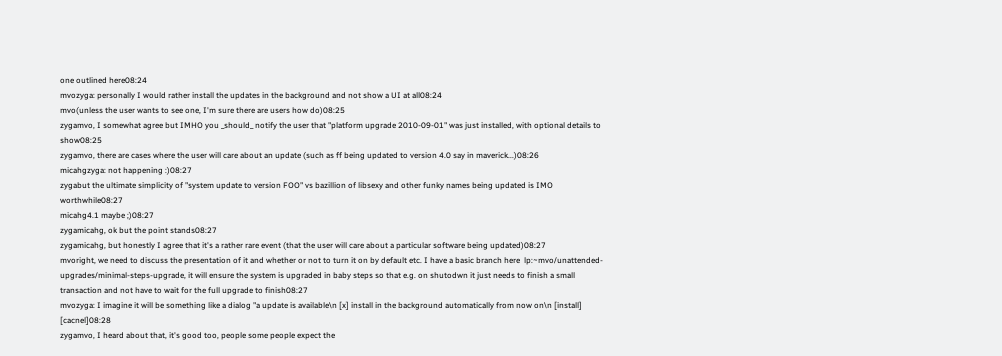one outlined here08:24
mvozyga: personally I would rather install the updates in the background and not show a UI at all08:24
mvo(unless the user wants to see one, I'm sure there are users how do)08:25
zygamvo, I somewhat agree but IMHO you _should_ notify the user that "platform upgrade 2010-09-01" was just installed, with optional details to show08:25
zygamvo, there are cases where the user will care about an update (such as ff being updated to version 4.0 say in maverick...)08:26
micahgzyga: not happening :)08:27
zygabut the ultimate simplicity of "system update to version FOO" vs bazillion of libsexy and other funky names being updated is IMO worthwhile08:27
micahg4.1 maybe ;)08:27
zygamicahg, ok but the point stands08:27
zygamicahg, but honestly I agree that it's a rather rare event (that the user will care about a particular software being updated)08:27
mvoright, we need to discuss the presentation of it and whether or not to turn it on by default etc. I have a basic branch here  lp:~mvo/unattended-upgrades/minimal-steps-upgrade, it will ensure the system is upgraded in baby steps so that e.g. on shutodwn it just needs to finish a small transaction and not have to wait for the full upgrade to finish08:27
mvozyga: I imagine it will be something like a dialog "a update is available\n [x] install in the background automatically from now on\n [install] [cacnel]08:28
zygamvo, I heard about that, it's good too, people some people expect the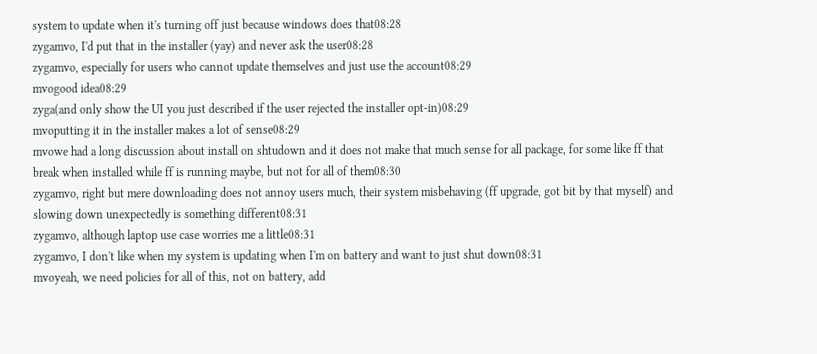system to update when it's turning off just because windows does that08:28
zygamvo, I'd put that in the installer (yay) and never ask the user08:28
zygamvo, especially for users who cannot update themselves and just use the account08:29
mvogood idea08:29
zyga(and only show the UI you just described if the user rejected the installer opt-in)08:29
mvoputting it in the installer makes a lot of sense08:29
mvowe had a long discussion about install on shtudown and it does not make that much sense for all package, for some like ff that break when installed while ff is running maybe, but not for all of them08:30
zygamvo, right but mere downloading does not annoy users much, their system misbehaving (ff upgrade, got bit by that myself) and slowing down unexpectedly is something different08:31
zygamvo, although laptop use case worries me a little08:31
zygamvo, I don't like when my system is updating when I'm on battery and want to just shut down08:31
mvoyeah, we need policies for all of this, not on battery, add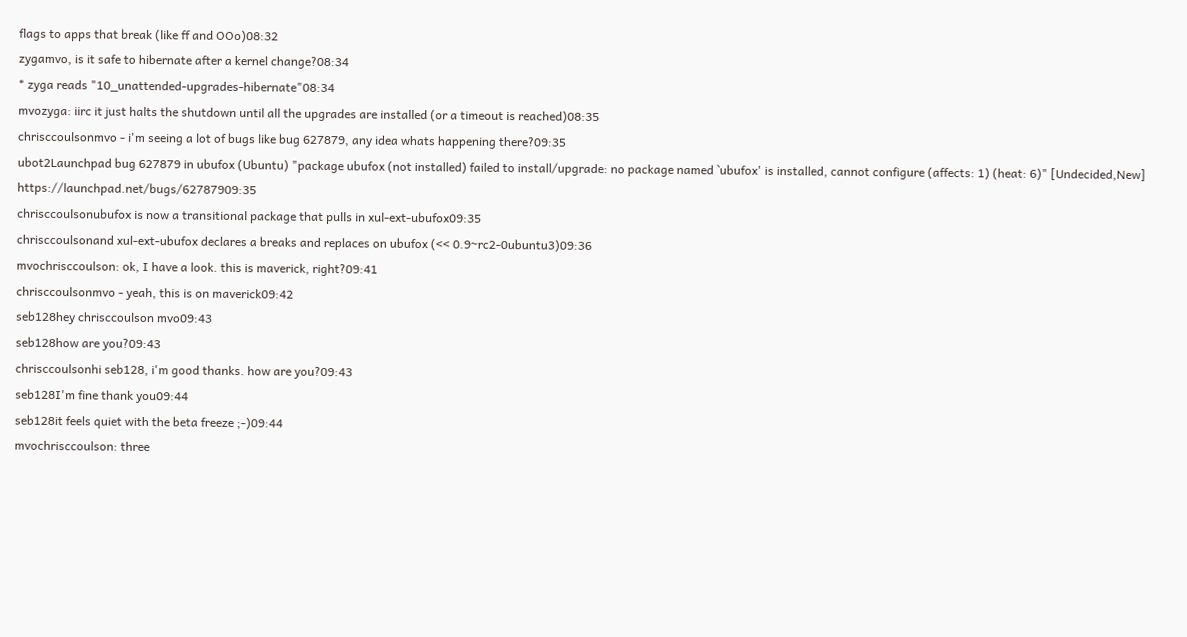flags to apps that break (like ff and OOo)08:32
zygamvo, is it safe to hibernate after a kernel change?08:34
* zyga reads "10_unattended-upgrades-hibernate"08:34
mvozyga: iirc it just halts the shutdown until all the upgrades are installed (or a timeout is reached)08:35
chrisccoulsonmvo - i'm seeing a lot of bugs like bug 627879, any idea whats happening there?09:35
ubot2Launchpad bug 627879 in ubufox (Ubuntu) "package ubufox (not installed) failed to install/upgrade: no package named `ubufox' is installed, cannot configure (affects: 1) (heat: 6)" [Undecided,New] https://launchpad.net/bugs/62787909:35
chrisccoulsonubufox is now a transitional package that pulls in xul-ext-ubufox09:35
chrisccoulsonand xul-ext-ubufox declares a breaks and replaces on ubufox (<< 0.9~rc2-0ubuntu3)09:36
mvochrisccoulson: ok, I have a look. this is maverick, right?09:41
chrisccoulsonmvo - yeah, this is on maverick09:42
seb128hey chrisccoulson mvo09:43
seb128how are you?09:43
chrisccoulsonhi seb128, i'm good thanks. how are you?09:43
seb128I'm fine thank you09:44
seb128it feels quiet with the beta freeze ;-)09:44
mvochrisccoulson: three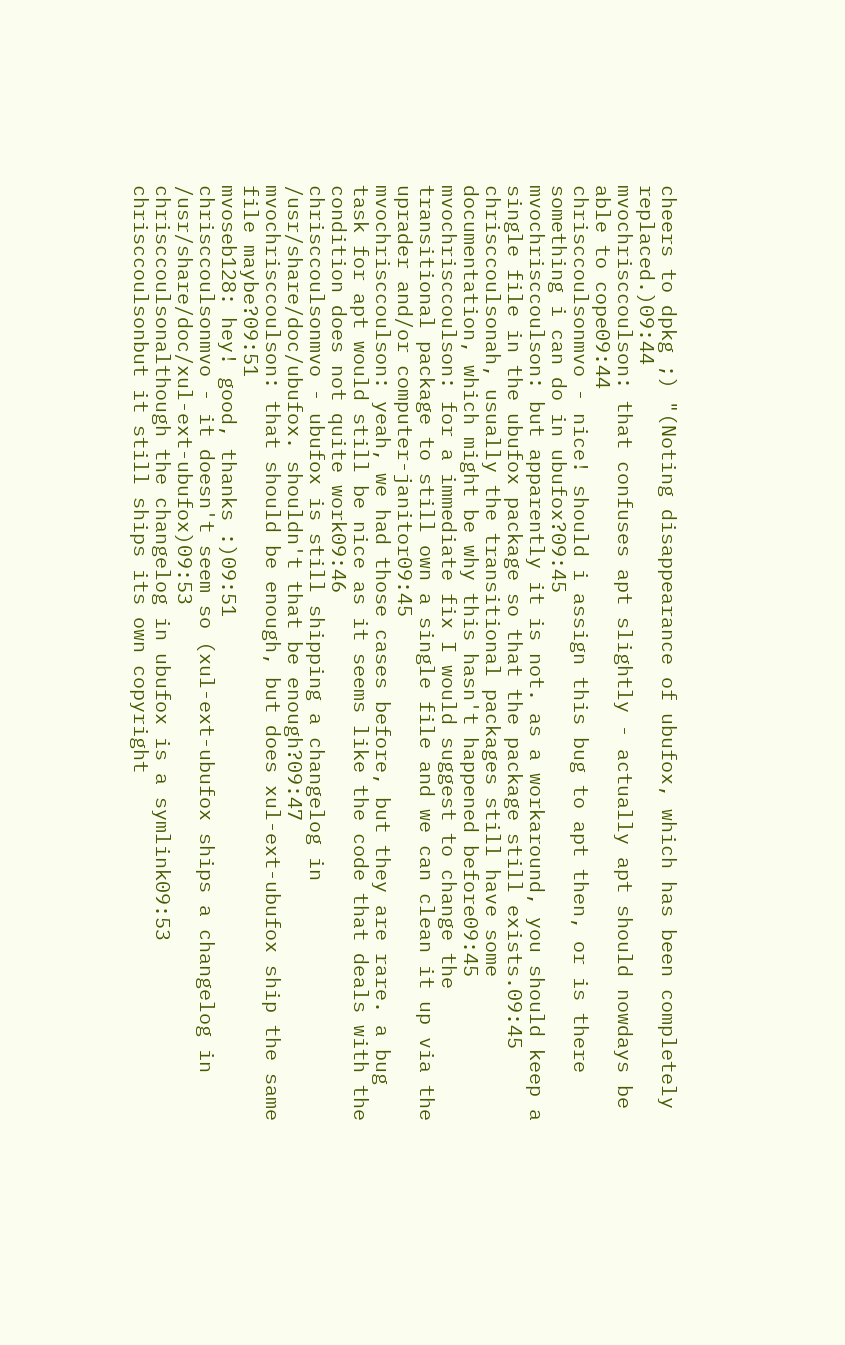cheers to dpkg ;) "(Noting disappearance of ubufox, which has been completely replaced.)09:44
mvochrisccoulson: that confuses apt slightly - actually apt should nowdays be able to cope09:44
chrisccoulsonmvo - nice! should i assign this bug to apt then, or is there something i can do in ubufox?09:45
mvochrisccoulson: but apparently it is not. as a workaround, you should keep a single file in the ubufox package so that the package still exists.09:45
chrisccoulsonah, usually the transitional packages still have some documentation, which might be why this hasn't happened before09:45
mvochrisccoulson: for a immediate fix I would suggest to change the transitional package to still own a single file and we can clean it up via the uprader and/or computer-janitor09:45
mvochrisccoulson: yeah, we had those cases before, but they are rare. a bug task for apt would still be nice as it seems like the code that deals with the condition does not quite work09:46
chrisccoulsonmvo - ubufox is still shipping a changelog in /usr/share/doc/ubufox. shouldn't that be enough?09:47
mvochrisccoulson: that should be enough, but does xul-ext-ubufox ship the same file maybe?09:51
mvoseb128: hey! good, thanks :)09:51
chrisccoulsonmvo - it doesn't seem so (xul-ext-ubufox ships a changelog in /usr/share/doc/xul-ext-ubufox)09:53
chrisccoulsonalthough the changelog in ubufox is a symlink09:53
chrisccoulsonbut it still ships its own copyright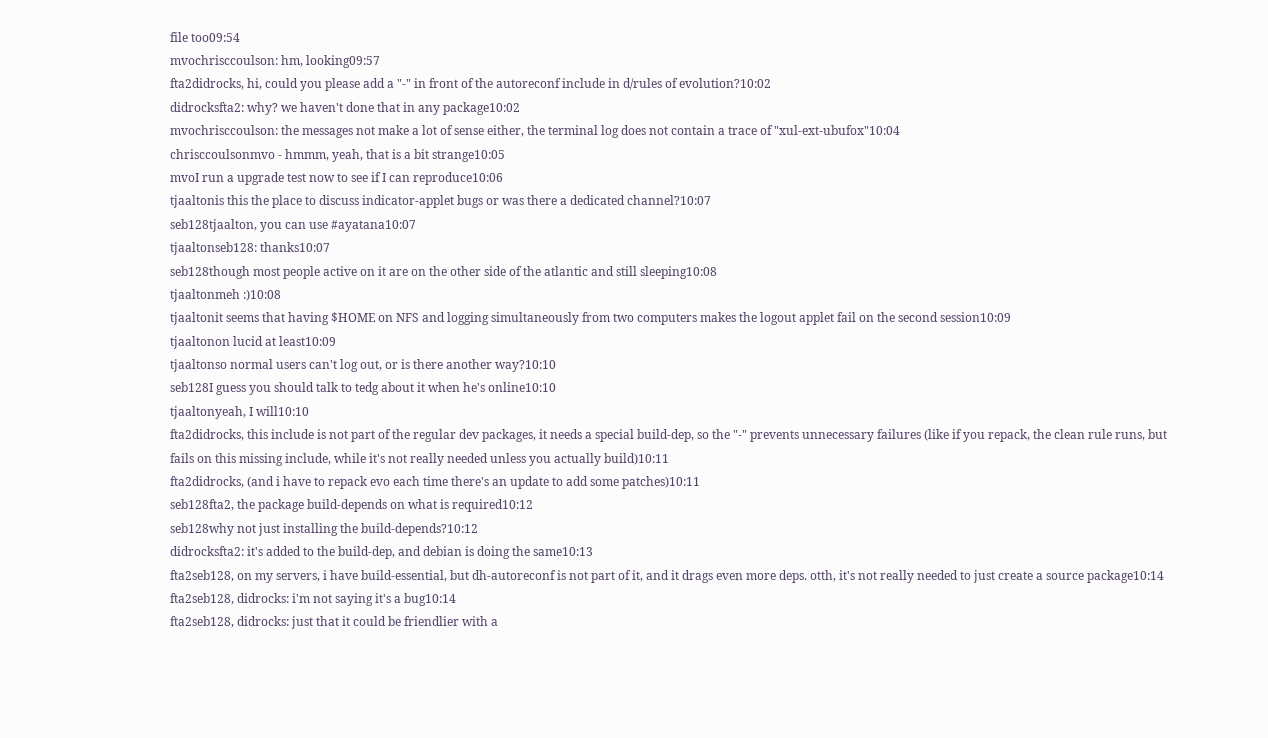file too09:54
mvochrisccoulson: hm, looking09:57
fta2didrocks, hi, could you please add a "-" in front of the autoreconf include in d/rules of evolution?10:02
didrocksfta2: why? we haven't done that in any package10:02
mvochrisccoulson: the messages not make a lot of sense either, the terminal log does not contain a trace of "xul-ext-ubufox"10:04
chrisccoulsonmvo - hmmm, yeah, that is a bit strange10:05
mvoI run a upgrade test now to see if I can reproduce10:06
tjaaltonis this the place to discuss indicator-applet bugs or was there a dedicated channel?10:07
seb128tjaalton, you can use #ayatana10:07
tjaaltonseb128: thanks10:07
seb128though most people active on it are on the other side of the atlantic and still sleeping10:08
tjaaltonmeh :)10:08
tjaaltonit seems that having $HOME on NFS and logging simultaneously from two computers makes the logout applet fail on the second session10:09
tjaaltonon lucid at least10:09
tjaaltonso normal users can't log out, or is there another way?10:10
seb128I guess you should talk to tedg about it when he's online10:10
tjaaltonyeah, I will10:10
fta2didrocks, this include is not part of the regular dev packages, it needs a special build-dep, so the "-" prevents unnecessary failures (like if you repack, the clean rule runs, but fails on this missing include, while it's not really needed unless you actually build)10:11
fta2didrocks, (and i have to repack evo each time there's an update to add some patches)10:11
seb128fta2, the package build-depends on what is required10:12
seb128why not just installing the build-depends?10:12
didrocksfta2: it's added to the build-dep, and debian is doing the same10:13
fta2seb128, on my servers, i have build-essential, but dh-autoreconf is not part of it, and it drags even more deps. otth, it's not really needed to just create a source package10:14
fta2seb128, didrocks: i'm not saying it's a bug10:14
fta2seb128, didrocks: just that it could be friendlier with a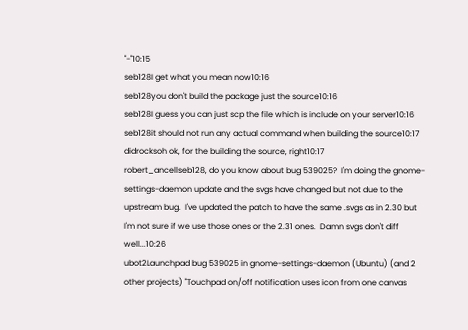"-"10:15
seb128I get what you mean now10:16
seb128you don't build the package just the source10:16
seb128I guess you can just scp the file which is include on your server10:16
seb128it should not run any actual command when building the source10:17
didrocksoh ok, for the building the source, right10:17
robert_ancellseb128, do you know about bug 539025?  I'm doing the gnome-settings-daemon update and the svgs have changed but not due to the upstream bug.  I've updated the patch to have the same .svgs as in 2.30 but I'm not sure if we use those ones or the 2.31 ones.  Damn svgs don't diff well...10:26
ubot2Launchpad bug 539025 in gnome-settings-daemon (Ubuntu) (and 2 other projects) "Touchpad on/off notification uses icon from one canvas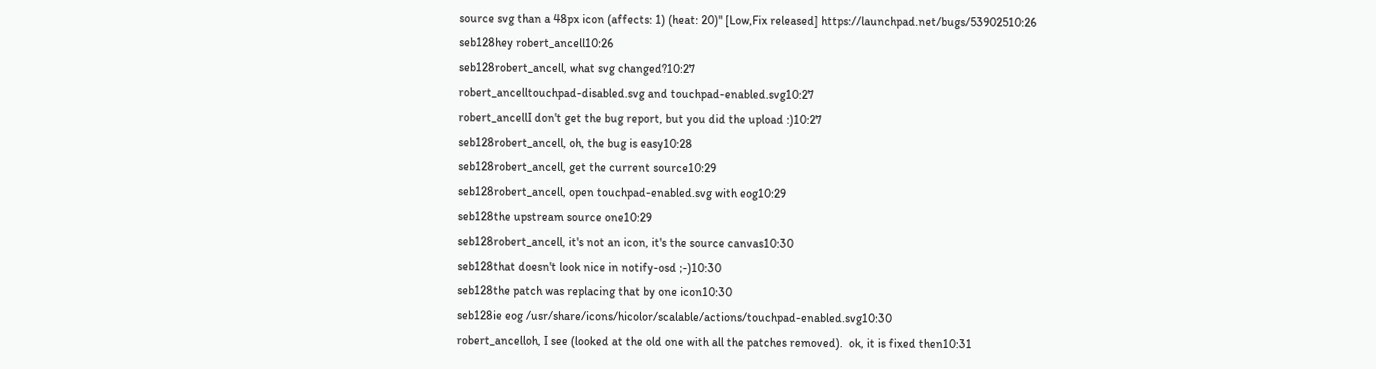source svg than a 48px icon (affects: 1) (heat: 20)" [Low,Fix released] https://launchpad.net/bugs/53902510:26
seb128hey robert_ancell10:26
seb128robert_ancell, what svg changed?10:27
robert_ancelltouchpad-disabled.svg and touchpad-enabled.svg10:27
robert_ancellI don't get the bug report, but you did the upload :)10:27
seb128robert_ancell, oh, the bug is easy10:28
seb128robert_ancell, get the current source10:29
seb128robert_ancell, open touchpad-enabled.svg with eog10:29
seb128the upstream source one10:29
seb128robert_ancell, it's not an icon, it's the source canvas10:30
seb128that doesn't look nice in notify-osd ;-)10:30
seb128the patch was replacing that by one icon10:30
seb128ie eog /usr/share/icons/hicolor/scalable/actions/touchpad-enabled.svg10:30
robert_ancelloh, I see (looked at the old one with all the patches removed).  ok, it is fixed then10:31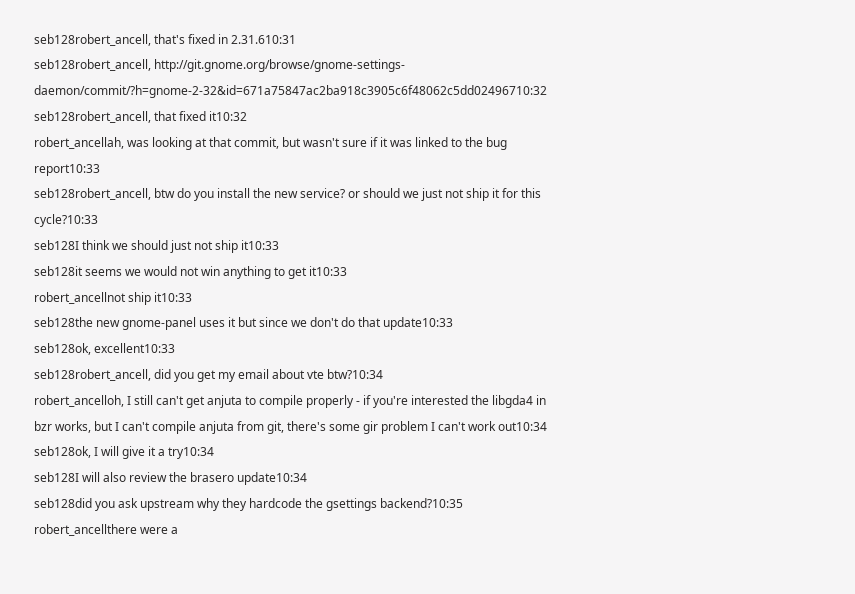seb128robert_ancell, that's fixed in 2.31.610:31
seb128robert_ancell, http://git.gnome.org/browse/gnome-settings-daemon/commit/?h=gnome-2-32&id=671a75847ac2ba918c3905c6f48062c5dd02496710:32
seb128robert_ancell, that fixed it10:32
robert_ancellah, was looking at that commit, but wasn't sure if it was linked to the bug report10:33
seb128robert_ancell, btw do you install the new service? or should we just not ship it for this cycle?10:33
seb128I think we should just not ship it10:33
seb128it seems we would not win anything to get it10:33
robert_ancellnot ship it10:33
seb128the new gnome-panel uses it but since we don't do that update10:33
seb128ok, excellent10:33
seb128robert_ancell, did you get my email about vte btw?10:34
robert_ancelloh, I still can't get anjuta to compile properly - if you're interested the libgda4 in bzr works, but I can't compile anjuta from git, there's some gir problem I can't work out10:34
seb128ok, I will give it a try10:34
seb128I will also review the brasero update10:34
seb128did you ask upstream why they hardcode the gsettings backend?10:35
robert_ancellthere were a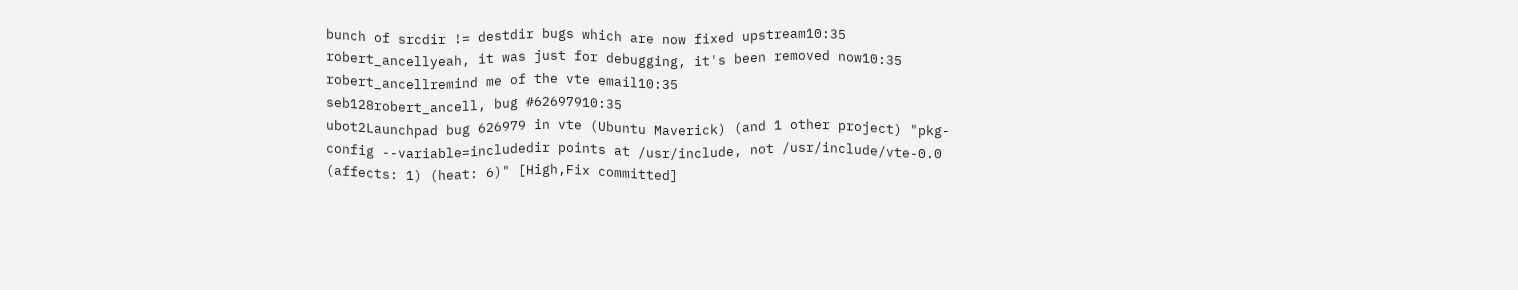bunch of srcdir != destdir bugs which are now fixed upstream10:35
robert_ancellyeah, it was just for debugging, it's been removed now10:35
robert_ancellremind me of the vte email10:35
seb128robert_ancell, bug #62697910:35
ubot2Launchpad bug 626979 in vte (Ubuntu Maverick) (and 1 other project) "pkg-config --variable=includedir points at /usr/include, not /usr/include/vte-0.0 (affects: 1) (heat: 6)" [High,Fix committed]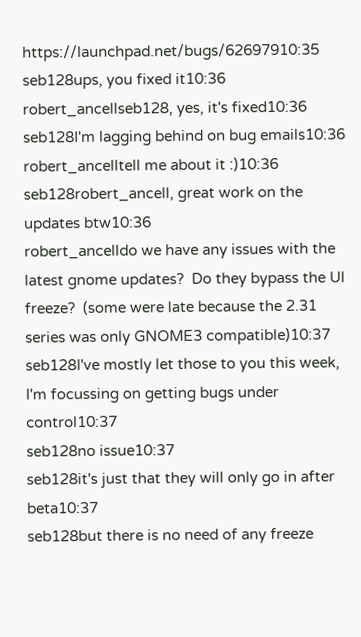https://launchpad.net/bugs/62697910:35
seb128ups, you fixed it10:36
robert_ancellseb128, yes, it's fixed10:36
seb128I'm lagging behind on bug emails10:36
robert_ancelltell me about it :)10:36
seb128robert_ancell, great work on the updates btw10:36
robert_ancelldo we have any issues with the latest gnome updates?  Do they bypass the UI freeze?  (some were late because the 2.31 series was only GNOME3 compatible)10:37
seb128I've mostly let those to you this week, I'm focussing on getting bugs under control10:37
seb128no issue10:37
seb128it's just that they will only go in after beta10:37
seb128but there is no need of any freeze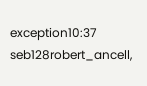exception10:37
seb128robert_ancell,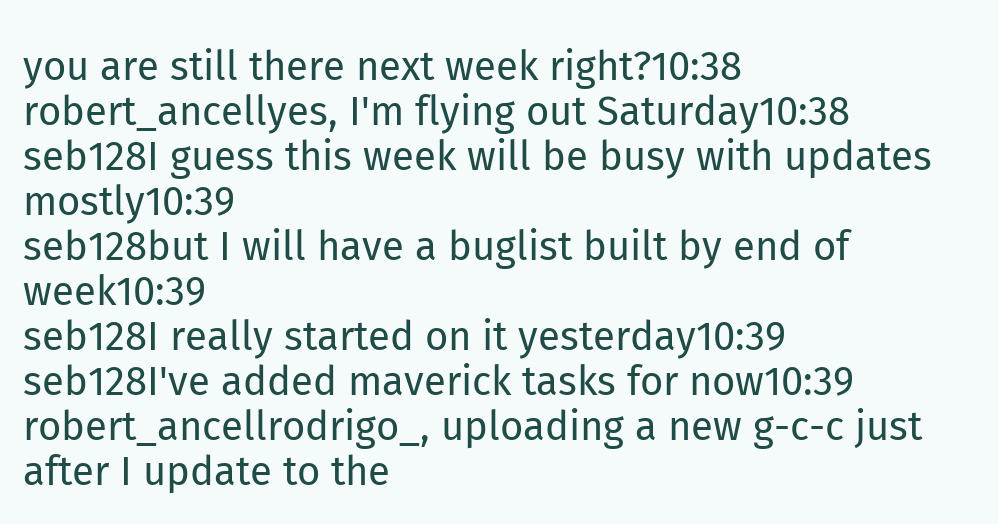you are still there next week right?10:38
robert_ancellyes, I'm flying out Saturday10:38
seb128I guess this week will be busy with updates mostly10:39
seb128but I will have a buglist built by end of week10:39
seb128I really started on it yesterday10:39
seb128I've added maverick tasks for now10:39
robert_ancellrodrigo_, uploading a new g-c-c just after I update to the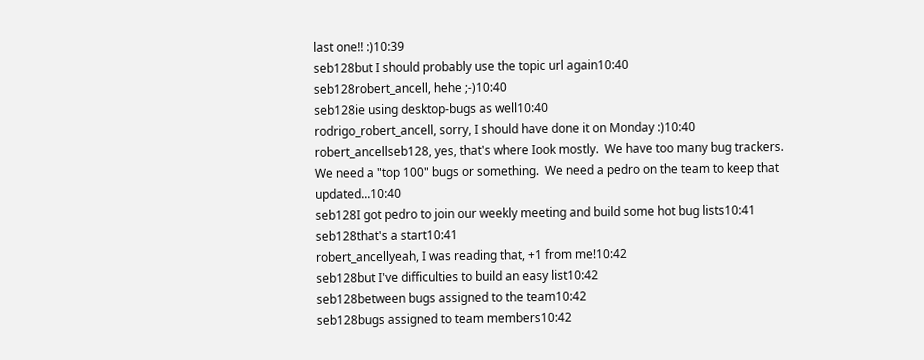last one!! :)10:39
seb128but I should probably use the topic url again10:40
seb128robert_ancell, hehe ;-)10:40
seb128ie using desktop-bugs as well10:40
rodrigo_robert_ancell, sorry, I should have done it on Monday :)10:40
robert_ancellseb128, yes, that's where Iook mostly.  We have too many bug trackers.  We need a "top 100" bugs or something.  We need a pedro on the team to keep that updated...10:40
seb128I got pedro to join our weekly meeting and build some hot bug lists10:41
seb128that's a start10:41
robert_ancellyeah, I was reading that, +1 from me!10:42
seb128but I've difficulties to build an easy list10:42
seb128between bugs assigned to the team10:42
seb128bugs assigned to team members10:42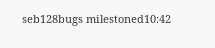seb128bugs milestoned10:42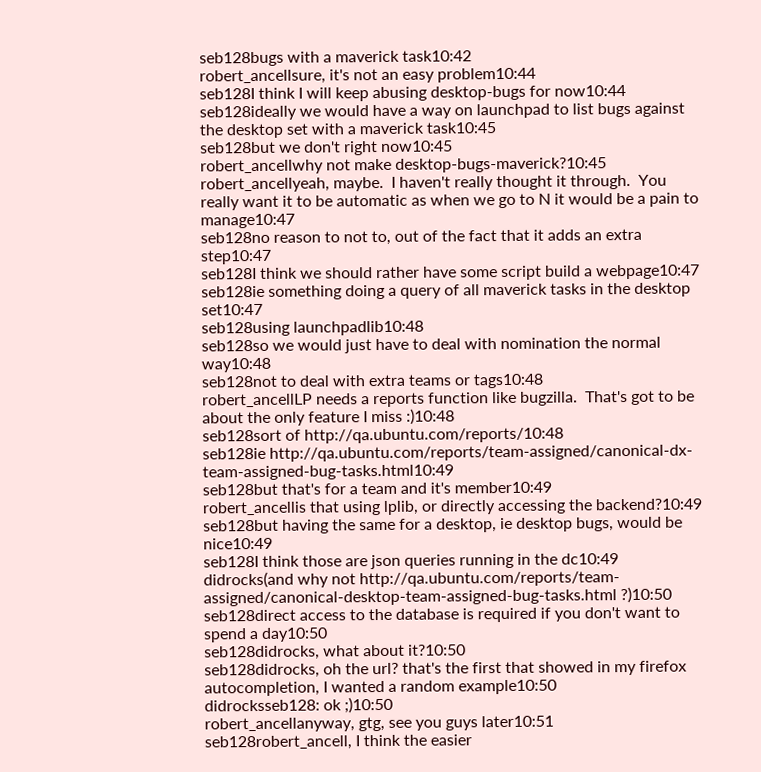seb128bugs with a maverick task10:42
robert_ancellsure, it's not an easy problem10:44
seb128I think I will keep abusing desktop-bugs for now10:44
seb128ideally we would have a way on launchpad to list bugs against the desktop set with a maverick task10:45
seb128but we don't right now10:45
robert_ancellwhy not make desktop-bugs-maverick?10:45
robert_ancellyeah, maybe.  I haven't really thought it through.  You really want it to be automatic as when we go to N it would be a pain to manage10:47
seb128no reason to not to, out of the fact that it adds an extra step10:47
seb128I think we should rather have some script build a webpage10:47
seb128ie something doing a query of all maverick tasks in the desktop set10:47
seb128using launchpadlib10:48
seb128so we would just have to deal with nomination the normal way10:48
seb128not to deal with extra teams or tags10:48
robert_ancellLP needs a reports function like bugzilla.  That's got to be about the only feature I miss :)10:48
seb128sort of http://qa.ubuntu.com/reports/10:48
seb128ie http://qa.ubuntu.com/reports/team-assigned/canonical-dx-team-assigned-bug-tasks.html10:49
seb128but that's for a team and it's member10:49
robert_ancellis that using lplib, or directly accessing the backend?10:49
seb128but having the same for a desktop, ie desktop bugs, would be nice10:49
seb128I think those are json queries running in the dc10:49
didrocks(and why not http://qa.ubuntu.com/reports/team-assigned/canonical-desktop-team-assigned-bug-tasks.html ?)10:50
seb128direct access to the database is required if you don't want to spend a day10:50
seb128didrocks, what about it?10:50
seb128didrocks, oh the url? that's the first that showed in my firefox autocompletion, I wanted a random example10:50
didrocksseb128: ok ;)10:50
robert_ancellanyway, gtg, see you guys later10:51
seb128robert_ancell, I think the easier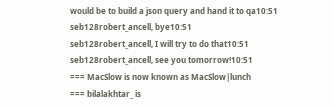would be to build a json query and hand it to qa10:51
seb128robert_ancell, bye10:51
seb128robert_ancell, I will try to do that10:51
seb128robert_ancell, see you tomorrow!10:51
=== MacSlow is now known as MacSlow|lunch
=== bilalakhtar_ is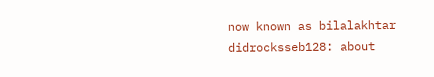now known as bilalakhtar
didrocksseb128: about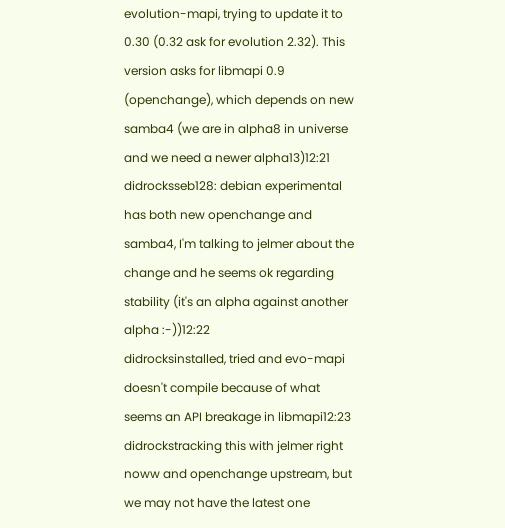evolution-mapi, trying to update it to 0.30 (0.32 ask for evolution 2.32). This version asks for libmapi 0.9 (openchange), which depends on new samba4 (we are in alpha8 in universe and we need a newer alpha13)12:21
didrocksseb128: debian experimental has both new openchange and samba4, I'm talking to jelmer about the change and he seems ok regarding stability (it's an alpha against another alpha :-))12:22
didrocksinstalled, tried and evo-mapi doesn't compile because of what seems an API breakage in libmapi12:23
didrockstracking this with jelmer right noww and openchange upstream, but we may not have the latest one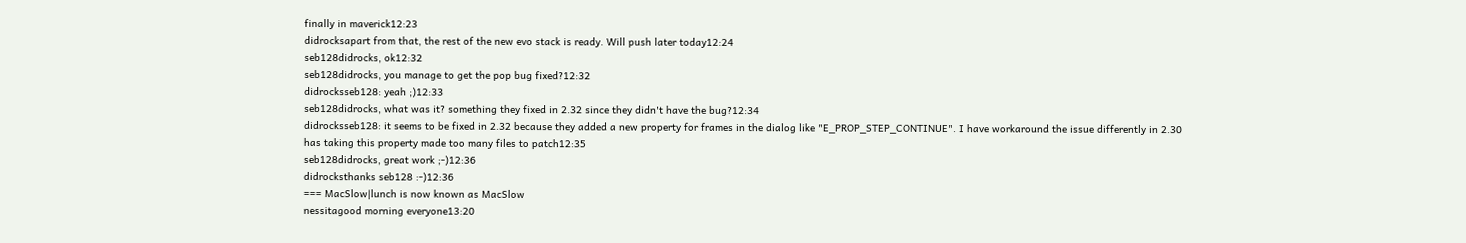finally in maverick12:23
didrocksapart from that, the rest of the new evo stack is ready. Will push later today12:24
seb128didrocks, ok12:32
seb128didrocks, you manage to get the pop bug fixed?12:32
didrocksseb128: yeah ;)12:33
seb128didrocks, what was it? something they fixed in 2.32 since they didn't have the bug?12:34
didrocksseb128: it seems to be fixed in 2.32 because they added a new property for frames in the dialog like "E_PROP_STEP_CONTINUE". I have workaround the issue differently in 2.30 has taking this property made too many files to patch12:35
seb128didrocks, great work ;-)12:36
didrocksthanks seb128 :-)12:36
=== MacSlow|lunch is now known as MacSlow
nessitagood morning everyone13:20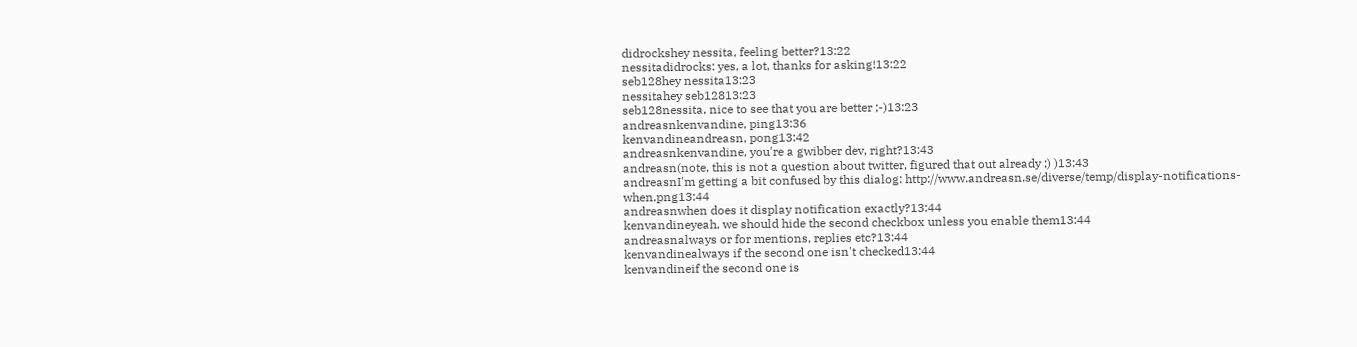didrockshey nessita, feeling better?13:22
nessitadidrocks: yes, a lot, thanks for asking!13:22
seb128hey nessita13:23
nessitahey seb12813:23
seb128nessita, nice to see that you are better ;-)13:23
andreasnkenvandine, ping13:36
kenvandineandreasn, pong13:42
andreasnkenvandine, you're a gwibber dev, right?13:43
andreasn(note, this is not a question about twitter, figured that out already ;) )13:43
andreasnI'm getting a bit confused by this dialog: http://www.andreasn.se/diverse/temp/display-notifications-when.png13:44
andreasnwhen does it display notification exactly?13:44
kenvandineyeah, we should hide the second checkbox unless you enable them13:44
andreasnalways or for mentions, replies etc?13:44
kenvandinealways if the second one isn't checked13:44
kenvandineif the second one is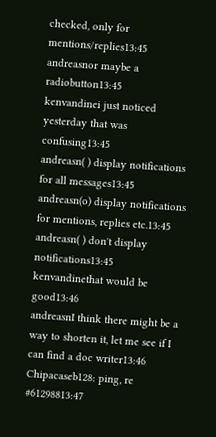checked, only for mentions/replies13:45
andreasnor maybe a radiobutton13:45
kenvandinei just noticed yesterday that was confusing13:45
andreasn( ) display notifications for all messages13:45
andreasn(o) display notifications for mentions, replies etc.13:45
andreasn( ) don't display notifications13:45
kenvandinethat would be good13:46
andreasnI think there might be a way to shorten it, let me see if I can find a doc writer13:46
Chipacaseb128: ping, re #61298813:47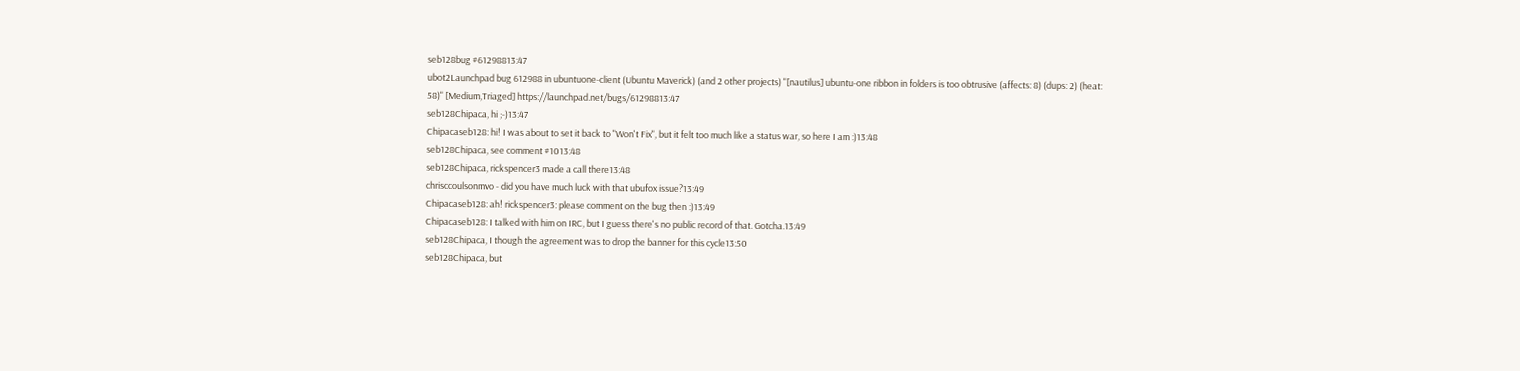seb128bug #61298813:47
ubot2Launchpad bug 612988 in ubuntuone-client (Ubuntu Maverick) (and 2 other projects) "[nautilus] ubuntu-one ribbon in folders is too obtrusive (affects: 8) (dups: 2) (heat: 58)" [Medium,Triaged] https://launchpad.net/bugs/61298813:47
seb128Chipaca, hi ;-)13:47
Chipacaseb128: hi! I was about to set it back to "Won't Fix", but it felt too much like a status war, so here I am :)13:48
seb128Chipaca, see comment #1013:48
seb128Chipaca, rickspencer3 made a call there13:48
chrisccoulsonmvo - did you have much luck with that ubufox issue?13:49
Chipacaseb128: ah! rickspencer3: please comment on the bug then :)13:49
Chipacaseb128: I talked with him on IRC, but I guess there's no public record of that. Gotcha.13:49
seb128Chipaca, I though the agreement was to drop the banner for this cycle13:50
seb128Chipaca, but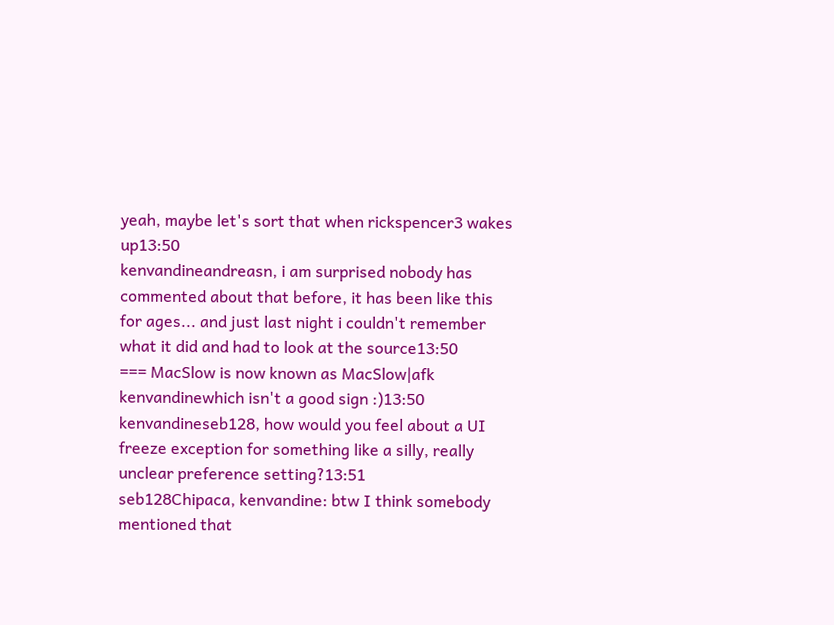yeah, maybe let's sort that when rickspencer3 wakes up13:50
kenvandineandreasn, i am surprised nobody has commented about that before, it has been like this for ages... and just last night i couldn't remember what it did and had to look at the source13:50
=== MacSlow is now known as MacSlow|afk
kenvandinewhich isn't a good sign :)13:50
kenvandineseb128, how would you feel about a UI freeze exception for something like a silly, really unclear preference setting?13:51
seb128Chipaca, kenvandine: btw I think somebody mentioned that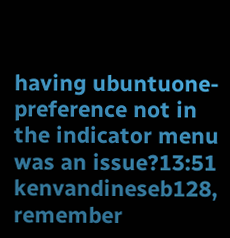having ubuntuone-preference not in the indicator menu was an issue?13:51
kenvandineseb128, remember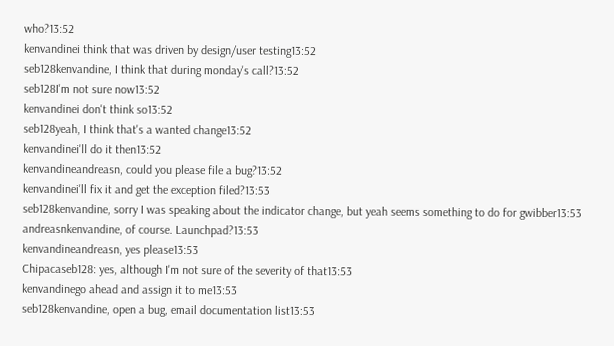who?13:52
kenvandinei think that was driven by design/user testing13:52
seb128kenvandine, I think that during monday's call?13:52
seb128I'm not sure now13:52
kenvandinei don't think so13:52
seb128yeah, I think that's a wanted change13:52
kenvandinei'll do it then13:52
kenvandineandreasn, could you please file a bug?13:52
kenvandinei'll fix it and get the exception filed?13:53
seb128kenvandine, sorry I was speaking about the indicator change, but yeah seems something to do for gwibber13:53
andreasnkenvandine, of course. Launchpad?13:53
kenvandineandreasn, yes please13:53
Chipacaseb128: yes, although I'm not sure of the severity of that13:53
kenvandinego ahead and assign it to me13:53
seb128kenvandine, open a bug, email documentation list13:53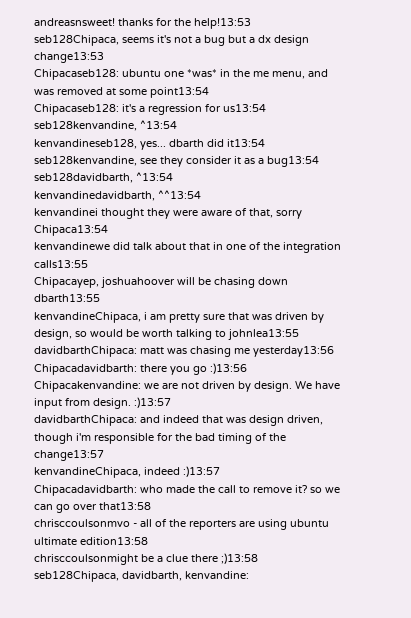andreasnsweet! thanks for the help!13:53
seb128Chipaca, seems it's not a bug but a dx design change13:53
Chipacaseb128: ubuntu one *was* in the me menu, and was removed at some point13:54
Chipacaseb128: it's a regression for us13:54
seb128kenvandine, ^13:54
kenvandineseb128, yes... dbarth did it13:54
seb128kenvandine, see they consider it as a bug13:54
seb128davidbarth, ^13:54
kenvandinedavidbarth, ^^13:54
kenvandinei thought they were aware of that, sorry Chipaca13:54
kenvandinewe did talk about that in one of the integration calls13:55
Chipacayep, joshuahoover will be chasing down dbarth13:55
kenvandineChipaca, i am pretty sure that was driven by design, so would be worth talking to johnlea13:55
davidbarthChipaca: matt was chasing me yesterday13:56
Chipacadavidbarth: there you go :)13:56
Chipacakenvandine: we are not driven by design. We have input from design. :)13:57
davidbarthChipaca: and indeed that was design driven, though i'm responsible for the bad timing of the change13:57
kenvandineChipaca, indeed :)13:57
Chipacadavidbarth: who made the call to remove it? so we can go over that13:58
chrisccoulsonmvo - all of the reporters are using ubuntu ultimate edition13:58
chrisccoulsonmight be a clue there ;)13:58
seb128Chipaca, davidbarth, kenvandine: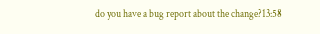do you have a bug report about the change?13:58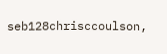seb128chrisccoulson,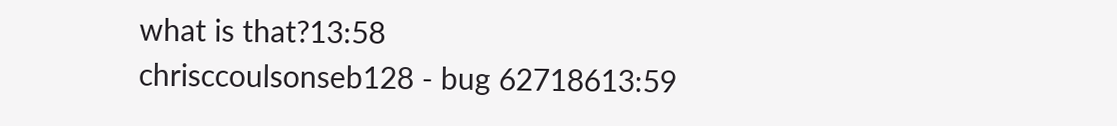what is that?13:58
chrisccoulsonseb128 - bug 62718613:59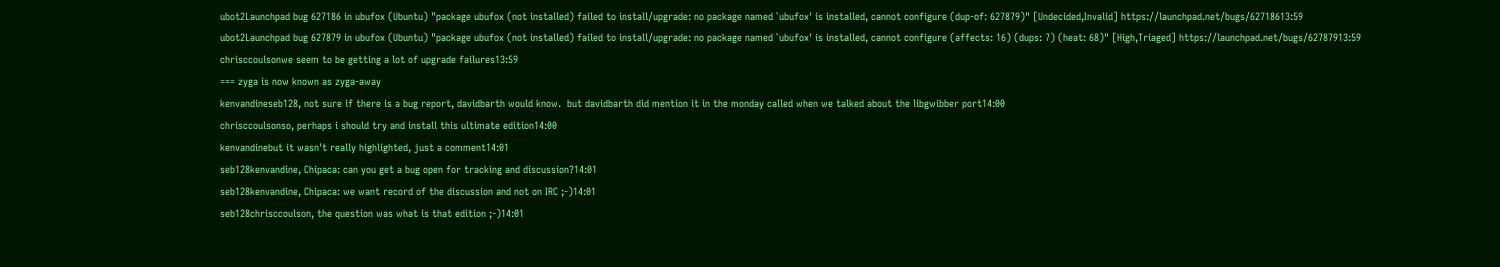ubot2Launchpad bug 627186 in ubufox (Ubuntu) "package ubufox (not installed) failed to install/upgrade: no package named `ubufox' is installed, cannot configure (dup-of: 627879)" [Undecided,Invalid] https://launchpad.net/bugs/62718613:59
ubot2Launchpad bug 627879 in ubufox (Ubuntu) "package ubufox (not installed) failed to install/upgrade: no package named `ubufox' is installed, cannot configure (affects: 16) (dups: 7) (heat: 68)" [High,Triaged] https://launchpad.net/bugs/62787913:59
chrisccoulsonwe seem to be getting a lot of upgrade failures13:59
=== zyga is now known as zyga-away
kenvandineseb128, not sure if there is a bug report, davidbarth would know.  but davidbarth did mention it in the monday called when we talked about the libgwibber port14:00
chrisccoulsonso, perhaps i should try and install this ultimate edition14:00
kenvandinebut it wasn't really highlighted, just a comment14:01
seb128kenvandine, Chipaca: can you get a bug open for tracking and discussion?14:01
seb128kenvandine, Chipaca: we want record of the discussion and not on IRC ;-)14:01
seb128chrisccoulson, the question was what is that edition ;-)14:01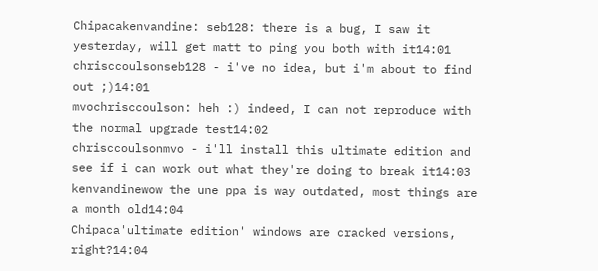Chipacakenvandine: seb128: there is a bug, I saw it yesterday, will get matt to ping you both with it14:01
chrisccoulsonseb128 - i've no idea, but i'm about to find out ;)14:01
mvochrisccoulson: heh :) indeed, I can not reproduce with the normal upgrade test14:02
chrisccoulsonmvo - i'll install this ultimate edition and see if i can work out what they're doing to break it14:03
kenvandinewow the une ppa is way outdated, most things are a month old14:04
Chipaca'ultimate edition' windows are cracked versions, right?14:04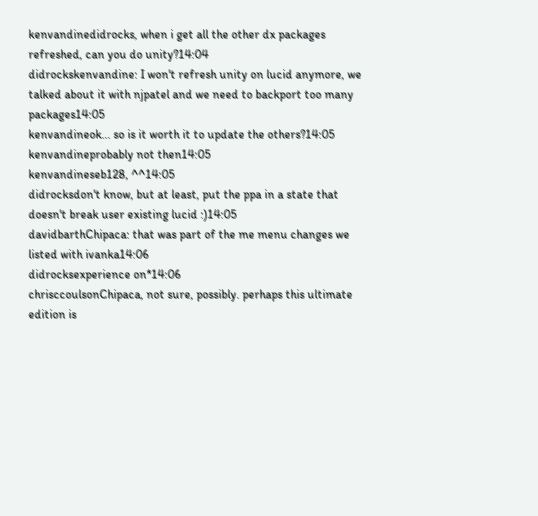kenvandinedidrocks, when i get all the other dx packages refreshed, can you do unity?14:04
didrockskenvandine: I won't refresh unity on lucid anymore, we talked about it with njpatel and we need to backport too many packages14:05
kenvandineok... so is it worth it to update the others?14:05
kenvandineprobably not then14:05
kenvandineseb128, ^^14:05
didrocksdon't know, but at least, put the ppa in a state that doesn't break user existing lucid :)14:05
davidbarthChipaca: that was part of the me menu changes we listed with ivanka14:06
didrocksexperience on*14:06
chrisccoulsonChipaca, not sure, possibly. perhaps this ultimate edition is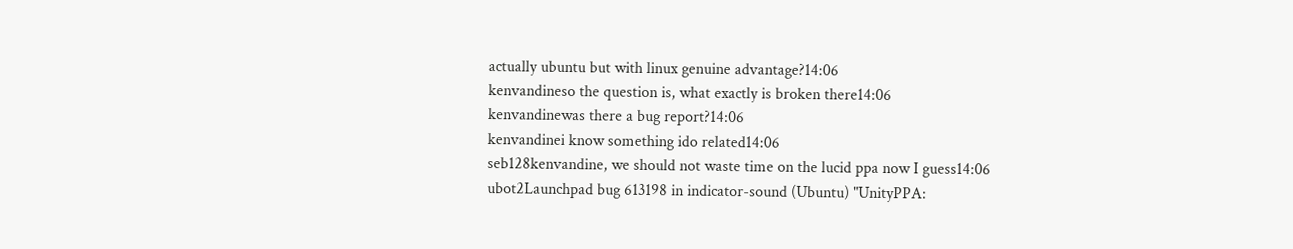actually ubuntu but with linux genuine advantage?14:06
kenvandineso the question is, what exactly is broken there14:06
kenvandinewas there a bug report?14:06
kenvandinei know something ido related14:06
seb128kenvandine, we should not waste time on the lucid ppa now I guess14:06
ubot2Launchpad bug 613198 in indicator-sound (Ubuntu) "UnityPPA: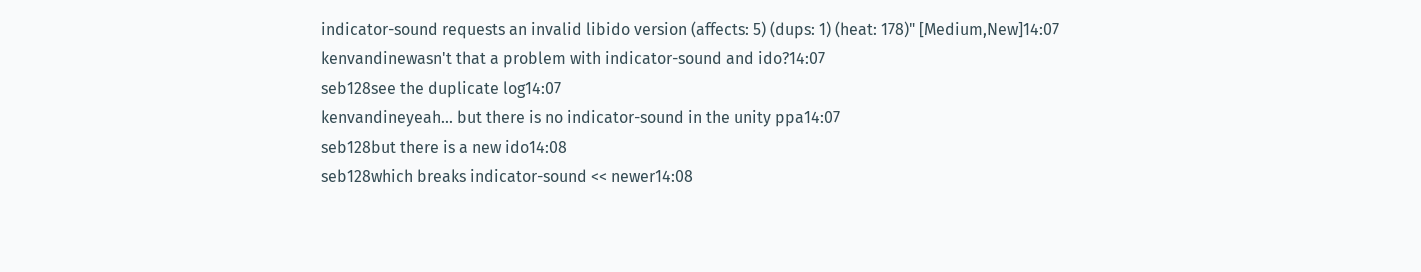indicator-sound requests an invalid libido version (affects: 5) (dups: 1) (heat: 178)" [Medium,New]14:07
kenvandinewasn't that a problem with indicator-sound and ido?14:07
seb128see the duplicate log14:07
kenvandineyeah... but there is no indicator-sound in the unity ppa14:07
seb128but there is a new ido14:08
seb128which breaks indicator-sound << newer14:08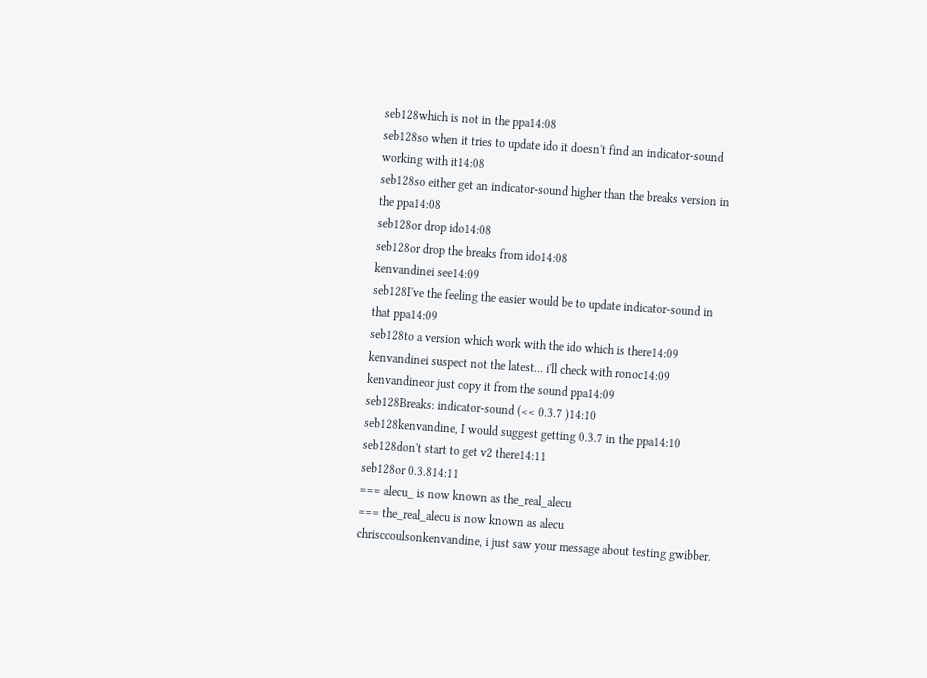seb128which is not in the ppa14:08
seb128so when it tries to update ido it doesn't find an indicator-sound working with it14:08
seb128so either get an indicator-sound higher than the breaks version in the ppa14:08
seb128or drop ido14:08
seb128or drop the breaks from ido14:08
kenvandinei see14:09
seb128I've the feeling the easier would be to update indicator-sound in that ppa14:09
seb128to a version which work with the ido which is there14:09
kenvandinei suspect not the latest... i'll check with ronoc14:09
kenvandineor just copy it from the sound ppa14:09
seb128Breaks: indicator-sound (<< 0.3.7 )14:10
seb128kenvandine, I would suggest getting 0.3.7 in the ppa14:10
seb128don't start to get v2 there14:11
seb128or 0.3.814:11
=== alecu_ is now known as the_real_alecu
=== the_real_alecu is now known as alecu
chrisccoulsonkenvandine, i just saw your message about testing gwibber.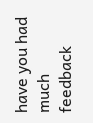have you had much feedback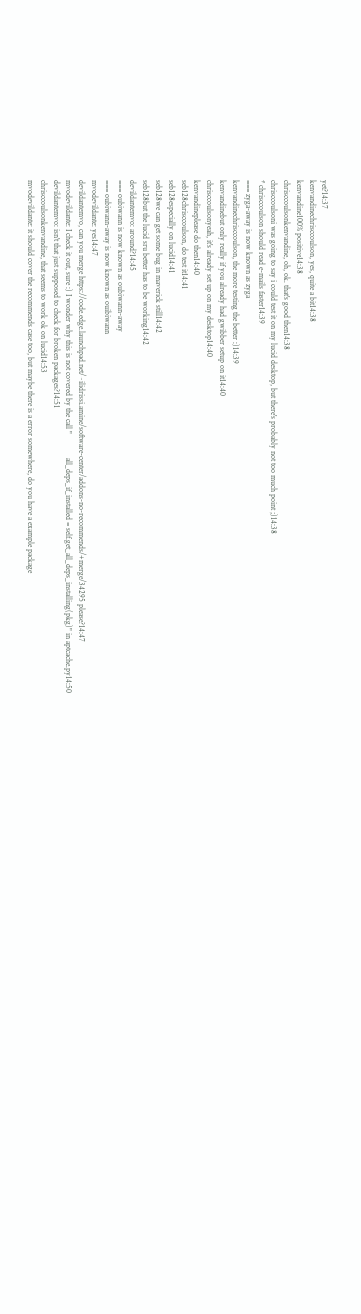yet?14:37
kenvandinechrisccoulson, yes, quite a bit14:38
kenvandine100% positive14:38
chrisccoulsonkenvandine, oh, ok. that's good then14:38
chrisccoulsoni was going to say i could test it on my lucid desktop, but there's probably not too much point ;)14:38
* chrisccoulson should read e-mails faster14:39
=== zyga-away is now known as zyga
kenvandinechrisccoulson, the more testing the better :)14:39
kenvandinebut only really if you already had gwibber setup on it14:40
chrisccoulsonyeah, it's already set up on my desktop14:40
kenvandineplease do then14:40
seb128chrisccoulson, do test it14:41
seb128especially on lucid14:41
seb128we can get some bug in maverick still14:42
seb128but the lucid sru better has to be working14:42
devildantemvo: around?14:45
=== oubiwann is now known as oubiwann-away
=== oubiwann-away is now known as ouibiwann
mvodevildante: yes14:47
devildantemvo, can you merge https://code.edge.launchpad.net/~ilidrissi.amine/software-center/addons-no-recommends/+merge/34295 please?14:47
mvodevildante: I check it out, sure :) I wonder why this is not covered by the call "            all_deps_if_installed = self.get_all_deps_installing(pkg)" in aptcache.py14:50
devildantemvo: isn't that just supposed to check for broken packages?14:51
chrisccoulsonkenvandine, that seems to work ok on lucid14:53
mvodevildante: it should cover the recommends case too, but maybe there is a error somewhere, do you have a example package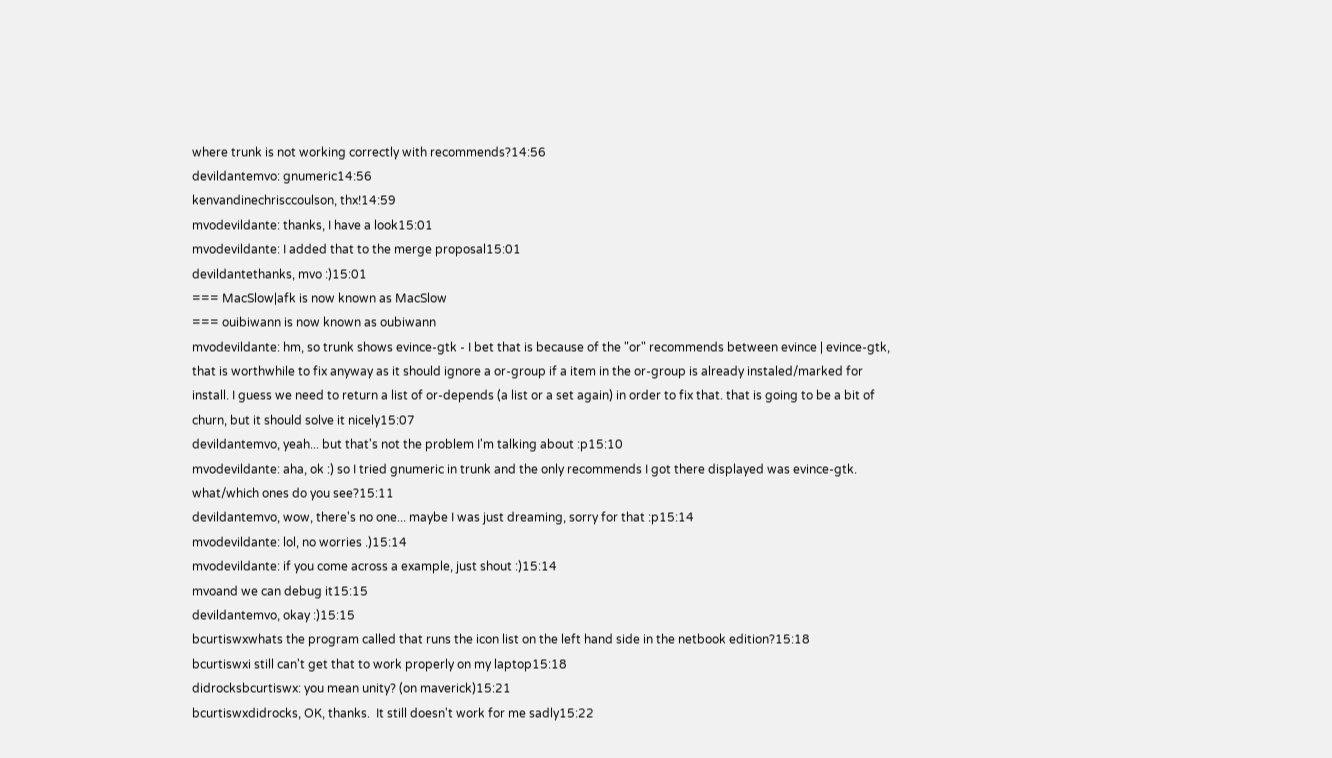where trunk is not working correctly with recommends?14:56
devildantemvo: gnumeric14:56
kenvandinechrisccoulson, thx!14:59
mvodevildante: thanks, I have a look15:01
mvodevildante: I added that to the merge proposal15:01
devildantethanks, mvo :)15:01
=== MacSlow|afk is now known as MacSlow
=== ouibiwann is now known as oubiwann
mvodevildante: hm, so trunk shows evince-gtk - I bet that is because of the "or" recommends between evince | evince-gtk, that is worthwhile to fix anyway as it should ignore a or-group if a item in the or-group is already instaled/marked for install. I guess we need to return a list of or-depends (a list or a set again) in order to fix that. that is going to be a bit of churn, but it should solve it nicely15:07
devildantemvo, yeah... but that's not the problem I'm talking about :p15:10
mvodevildante: aha, ok :) so I tried gnumeric in trunk and the only recommends I got there displayed was evince-gtk. what/which ones do you see?15:11
devildantemvo, wow, there's no one... maybe I was just dreaming, sorry for that :p15:14
mvodevildante: lol, no worries .)15:14
mvodevildante: if you come across a example, just shout :)15:14
mvoand we can debug it15:15
devildantemvo, okay :)15:15
bcurtiswxwhats the program called that runs the icon list on the left hand side in the netbook edition?15:18
bcurtiswxi still can't get that to work properly on my laptop15:18
didrocksbcurtiswx: you mean unity? (on maverick)15:21
bcurtiswxdidrocks, OK, thanks.  It still doesn't work for me sadly15:22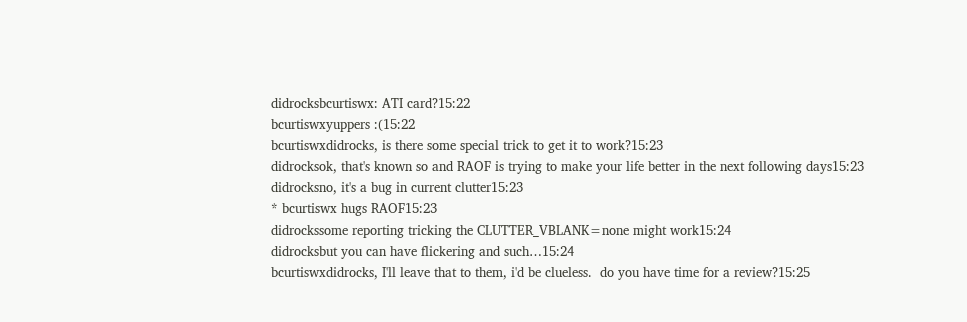didrocksbcurtiswx: ATI card?15:22
bcurtiswxyuppers :(15:22
bcurtiswxdidrocks, is there some special trick to get it to work?15:23
didrocksok, that's known so and RAOF is trying to make your life better in the next following days15:23
didrocksno, it's a bug in current clutter15:23
* bcurtiswx hugs RAOF15:23
didrockssome reporting tricking the CLUTTER_VBLANK=none might work15:24
didrocksbut you can have flickering and such…15:24
bcurtiswxdidrocks, I'll leave that to them, i'd be clueless.  do you have time for a review?15:25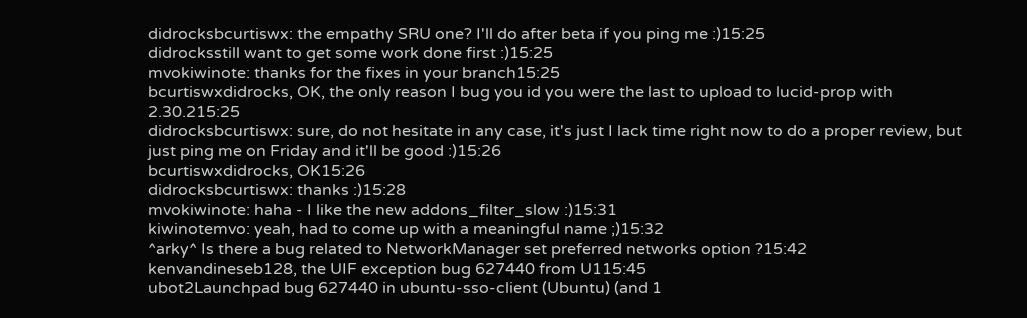didrocksbcurtiswx: the empathy SRU one? I'll do after beta if you ping me :)15:25
didrocksstill want to get some work done first :)15:25
mvokiwinote: thanks for the fixes in your branch15:25
bcurtiswxdidrocks, OK, the only reason I bug you id you were the last to upload to lucid-prop with 2.30.215:25
didrocksbcurtiswx: sure, do not hesitate in any case, it's just I lack time right now to do a proper review, but just ping me on Friday and it'll be good :)15:26
bcurtiswxdidrocks, OK15:26
didrocksbcurtiswx: thanks :)15:28
mvokiwinote: haha - I like the new addons_filter_slow :)15:31
kiwinotemvo: yeah, had to come up with a meaningful name ;)15:32
^arky^ Is there a bug related to NetworkManager set preferred networks option ?15:42
kenvandineseb128, the UIF exception bug 627440 from U115:45
ubot2Launchpad bug 627440 in ubuntu-sso-client (Ubuntu) (and 1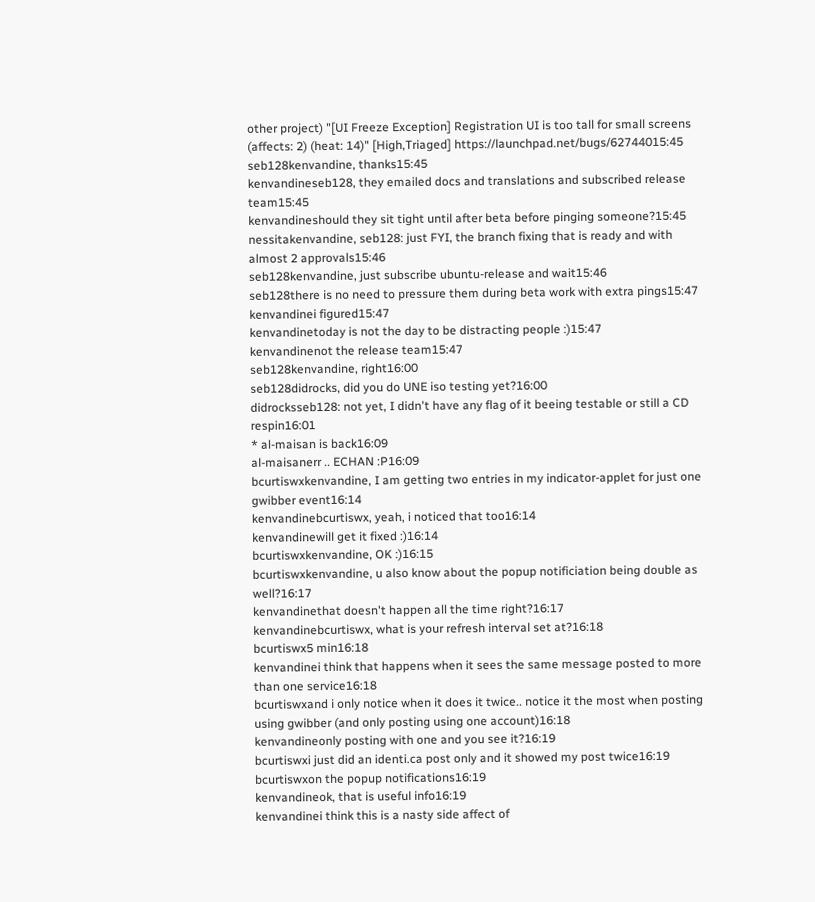other project) "[UI Freeze Exception] Registration UI is too tall for small screens (affects: 2) (heat: 14)" [High,Triaged] https://launchpad.net/bugs/62744015:45
seb128kenvandine, thanks15:45
kenvandineseb128, they emailed docs and translations and subscribed release team15:45
kenvandineshould they sit tight until after beta before pinging someone?15:45
nessitakenvandine, seb128: just FYI, the branch fixing that is ready and with almost 2 approvals15:46
seb128kenvandine, just subscribe ubuntu-release and wait15:46
seb128there is no need to pressure them during beta work with extra pings15:47
kenvandinei figured15:47
kenvandinetoday is not the day to be distracting people :)15:47
kenvandinenot the release team15:47
seb128kenvandine, right16:00
seb128didrocks, did you do UNE iso testing yet?16:00
didrocksseb128: not yet, I didn't have any flag of it beeing testable or still a CD respin16:01
* al-maisan is back16:09
al-maisanerr .. ECHAN :P16:09
bcurtiswxkenvandine, I am getting two entries in my indicator-applet for just one gwibber event16:14
kenvandinebcurtiswx, yeah, i noticed that too16:14
kenvandinewill get it fixed :)16:14
bcurtiswxkenvandine, OK :)16:15
bcurtiswxkenvandine, u also know about the popup notificiation being double as well?16:17
kenvandinethat doesn't happen all the time right?16:17
kenvandinebcurtiswx, what is your refresh interval set at?16:18
bcurtiswx5 min16:18
kenvandinei think that happens when it sees the same message posted to more than one service16:18
bcurtiswxand i only notice when it does it twice.. notice it the most when posting using gwibber (and only posting using one account)16:18
kenvandineonly posting with one and you see it?16:19
bcurtiswxi just did an identi.ca post only and it showed my post twice16:19
bcurtiswxon the popup notifications16:19
kenvandineok, that is useful info16:19
kenvandinei think this is a nasty side affect of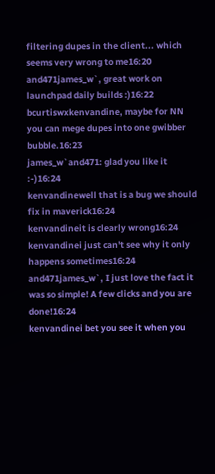filtering dupes in the client... which seems very wrong to me16:20
and471james_w`, great work on launchpad daily builds :)16:22
bcurtiswxkenvandine, maybe for NN you can mege dupes into one gwibber bubble.16:23
james_w`and471: glad you like it :-)16:24
kenvandinewell that is a bug we should fix in maverick16:24
kenvandineit is clearly wrong16:24
kenvandinei just can't see why it only happens sometimes16:24
and471james_w`, I just love the fact it was so simple! A few clicks and you are done!16:24
kenvandinei bet you see it when you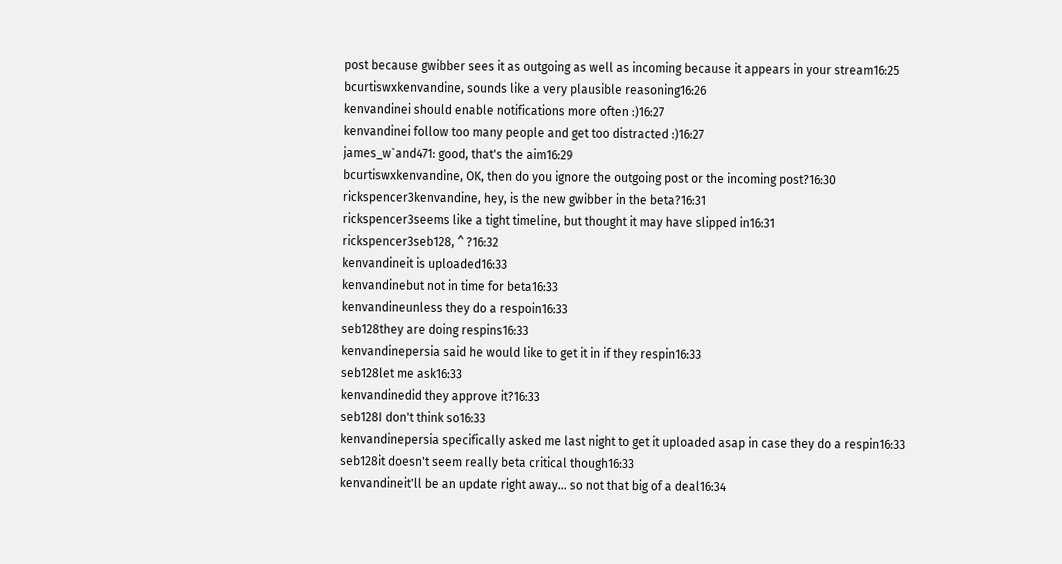post because gwibber sees it as outgoing as well as incoming because it appears in your stream16:25
bcurtiswxkenvandine, sounds like a very plausible reasoning16:26
kenvandinei should enable notifications more often :)16:27
kenvandinei follow too many people and get too distracted :)16:27
james_w`and471: good, that's the aim16:29
bcurtiswxkenvandine, OK, then do you ignore the outgoing post or the incoming post?16:30
rickspencer3kenvandine, hey, is the new gwibber in the beta?16:31
rickspencer3seems like a tight timeline, but thought it may have slipped in16:31
rickspencer3seb128, ^ ?16:32
kenvandineit is uploaded16:33
kenvandinebut not in time for beta16:33
kenvandineunless they do a respoin16:33
seb128they are doing respins16:33
kenvandinepersia said he would like to get it in if they respin16:33
seb128let me ask16:33
kenvandinedid they approve it?16:33
seb128I don't think so16:33
kenvandinepersia specifically asked me last night to get it uploaded asap in case they do a respin16:33
seb128it doesn't seem really beta critical though16:33
kenvandineit'll be an update right away... so not that big of a deal16:34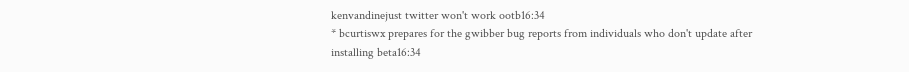kenvandinejust twitter won't work ootb16:34
* bcurtiswx prepares for the gwibber bug reports from individuals who don't update after installing beta16:34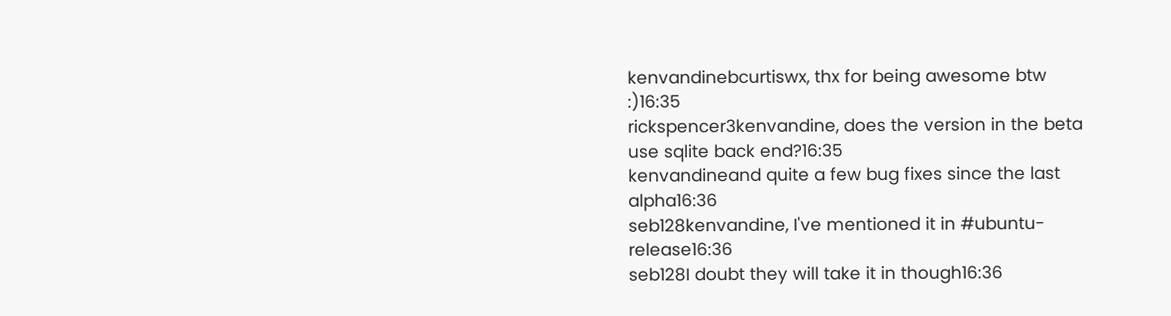kenvandinebcurtiswx, thx for being awesome btw :)16:35
rickspencer3kenvandine, does the version in the beta use sqlite back end?16:35
kenvandineand quite a few bug fixes since the last alpha16:36
seb128kenvandine, I've mentioned it in #ubuntu-release16:36
seb128I doubt they will take it in though16:36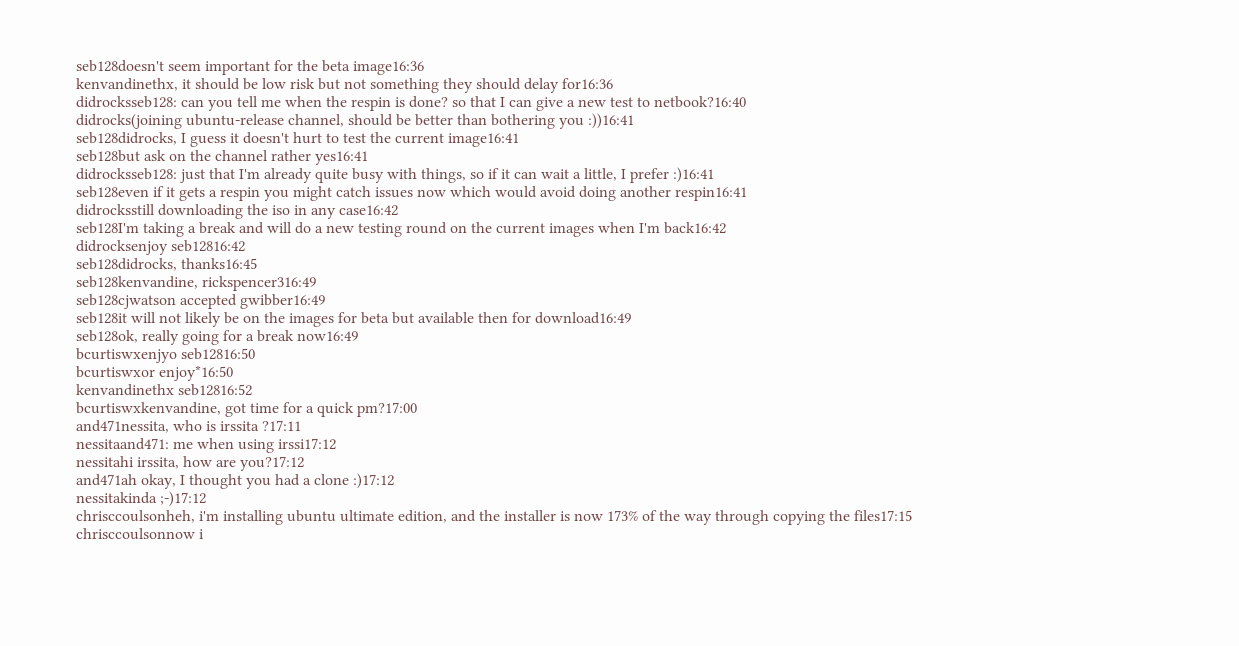seb128doesn't seem important for the beta image16:36
kenvandinethx, it should be low risk but not something they should delay for16:36
didrocksseb128: can you tell me when the respin is done? so that I can give a new test to netbook?16:40
didrocks(joining ubuntu-release channel, should be better than bothering you :))16:41
seb128didrocks, I guess it doesn't hurt to test the current image16:41
seb128but ask on the channel rather yes16:41
didrocksseb128: just that I'm already quite busy with things, so if it can wait a little, I prefer :)16:41
seb128even if it gets a respin you might catch issues now which would avoid doing another respin16:41
didrocksstill downloading the iso in any case16:42
seb128I'm taking a break and will do a new testing round on the current images when I'm back16:42
didrocksenjoy seb12816:42
seb128didrocks, thanks16:45
seb128kenvandine, rickspencer316:49
seb128cjwatson accepted gwibber16:49
seb128it will not likely be on the images for beta but available then for download16:49
seb128ok, really going for a break now16:49
bcurtiswxenjyo seb12816:50
bcurtiswxor enjoy*16:50
kenvandinethx seb12816:52
bcurtiswxkenvandine, got time for a quick pm?17:00
and471nessita, who is irssita ?17:11
nessitaand471: me when using irssi17:12
nessitahi irssita, how are you?17:12
and471ah okay, I thought you had a clone :)17:12
nessitakinda ;-)17:12
chrisccoulsonheh, i'm installing ubuntu ultimate edition, and the installer is now 173% of the way through copying the files17:15
chrisccoulsonnow i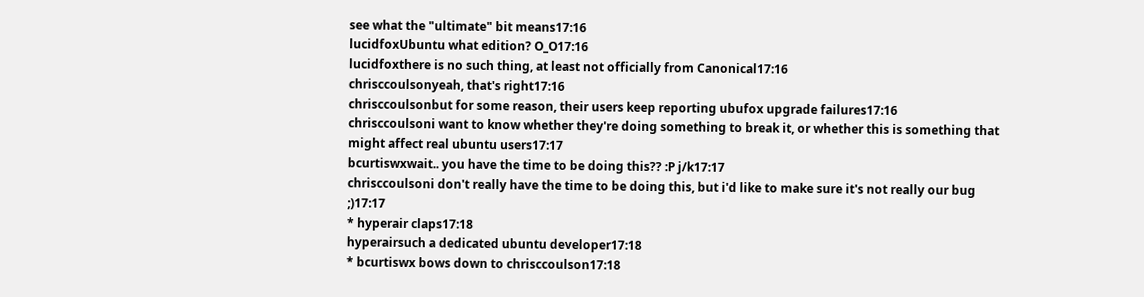see what the "ultimate" bit means17:16
lucidfoxUbuntu what edition? O_O17:16
lucidfoxthere is no such thing, at least not officially from Canonical17:16
chrisccoulsonyeah, that's right17:16
chrisccoulsonbut for some reason, their users keep reporting ubufox upgrade failures17:16
chrisccoulsoni want to know whether they're doing something to break it, or whether this is something that might affect real ubuntu users17:17
bcurtiswxwait.. you have the time to be doing this?? :P j/k17:17
chrisccoulsoni don't really have the time to be doing this, but i'd like to make sure it's not really our bug ;)17:17
* hyperair claps17:18
hyperairsuch a dedicated ubuntu developer17:18
* bcurtiswx bows down to chrisccoulson17:18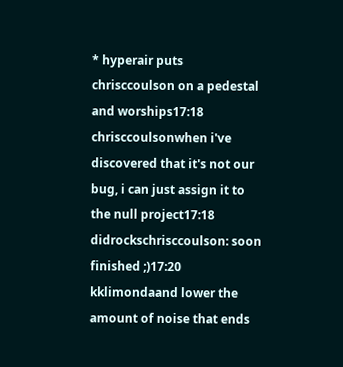* hyperair puts chrisccoulson on a pedestal and worships17:18
chrisccoulsonwhen i've discovered that it's not our bug, i can just assign it to the null project17:18
didrockschrisccoulson: soon finished ;)17:20
kklimondaand lower the amount of noise that ends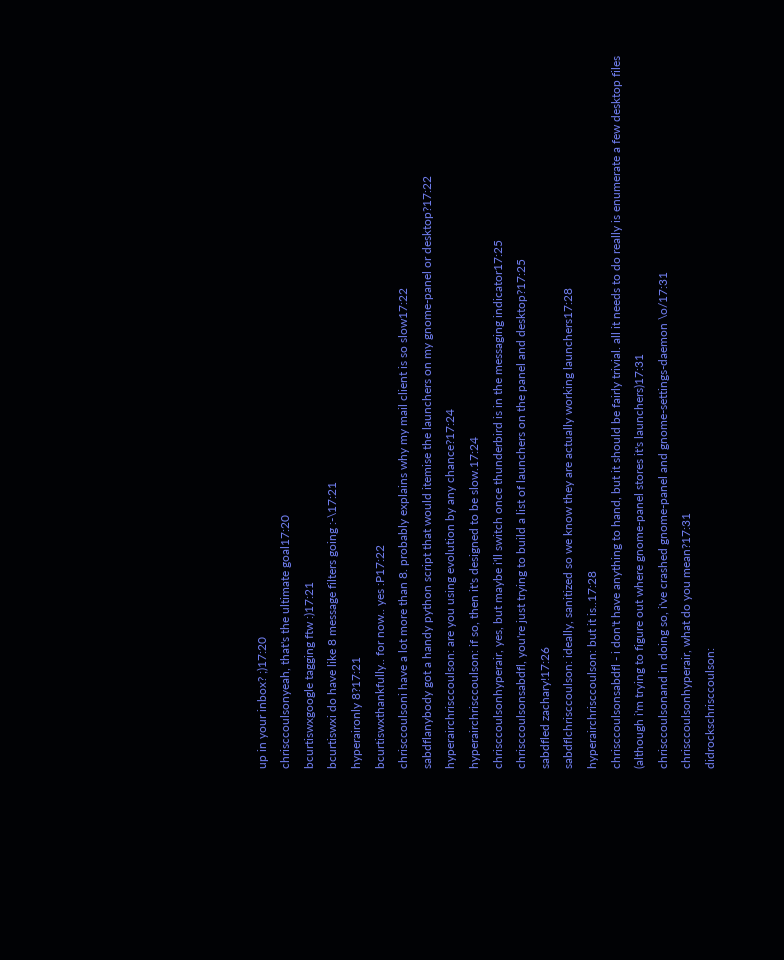up in your inbox? ;)17:20
chrisccoulsonyeah, that's the ultimate goal17:20
bcurtiswxgoogle tagging ftw :)17:21
bcurtiswxi do have like 8 message filters going :-\17:21
hyperaironly 8?17:21
bcurtiswxthankfully.. for now.. yes :P17:22
chrisccoulsoni have a lot more than 8. probably explains why my mail client is so slow17:22
sabdflanybody got a handy python script that would itemise the launchers on my gnome-panel or desktop?17:22
hyperairchrisccoulson: are you using evolution by any chance?17:24
hyperairchrisccoulson: if so, then it's designed to be slow.17:24
chrisccoulsonhyperair, yes, but maybe i'll switch once thunderbird is in the messaging indicator17:25
chrisccoulsonsabdfl, you're just trying to build a list of launchers on the panel and desktop?17:25
sabdfled zachary!17:26
sabdflchrisccoulson: ideally, sanitized so we know they are actually working launchers17:28
hyperairchrisccoulson: but it is..17:28
chrisccoulsonsabdfl - i don't have anything to hand, but it should be fairly trivial. all it needs to do really is enumerate a few desktop files (although i'm trying to figure out where gnome-panel stores it's launchers)17:31
chrisccoulsonand in doing so, i've crashed gnome-panel and gnome-settings-daemon \o/17:31
chrisccoulsonhyperair, what do you mean?17:31
didrockschrisccoulson: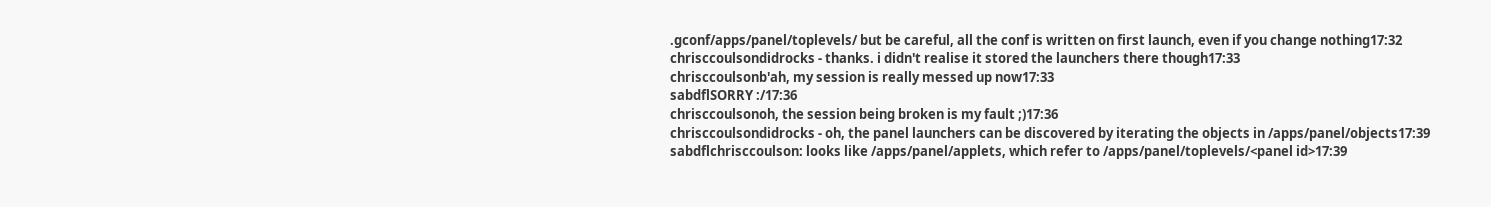.gconf/apps/panel/toplevels/ but be careful, all the conf is written on first launch, even if you change nothing17:32
chrisccoulsondidrocks - thanks. i didn't realise it stored the launchers there though17:33
chrisccoulsonb'ah, my session is really messed up now17:33
sabdflSORRY :/17:36
chrisccoulsonoh, the session being broken is my fault ;)17:36
chrisccoulsondidrocks - oh, the panel launchers can be discovered by iterating the objects in /apps/panel/objects17:39
sabdflchrisccoulson: looks like /apps/panel/applets, which refer to /apps/panel/toplevels/<panel id>17:39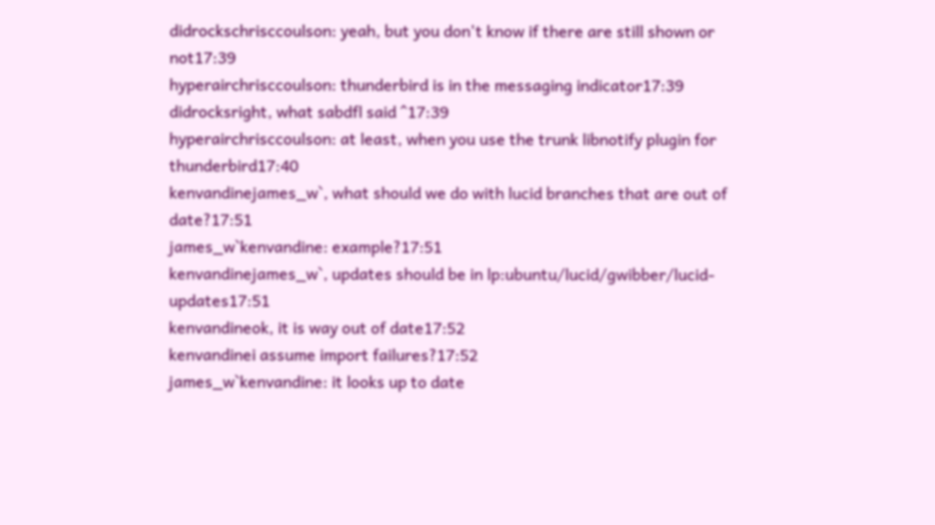didrockschrisccoulson: yeah, but you don't know if there are still shown or not17:39
hyperairchrisccoulson: thunderbird is in the messaging indicator17:39
didrocksright, what sabdfl said ^17:39
hyperairchrisccoulson: at least, when you use the trunk libnotify plugin for thunderbird17:40
kenvandinejames_w`, what should we do with lucid branches that are out of date?17:51
james_w`kenvandine: example?17:51
kenvandinejames_w`, updates should be in lp:ubuntu/lucid/gwibber/lucid-updates17:51
kenvandineok, it is way out of date17:52
kenvandinei assume import failures?17:52
james_w`kenvandine: it looks up to date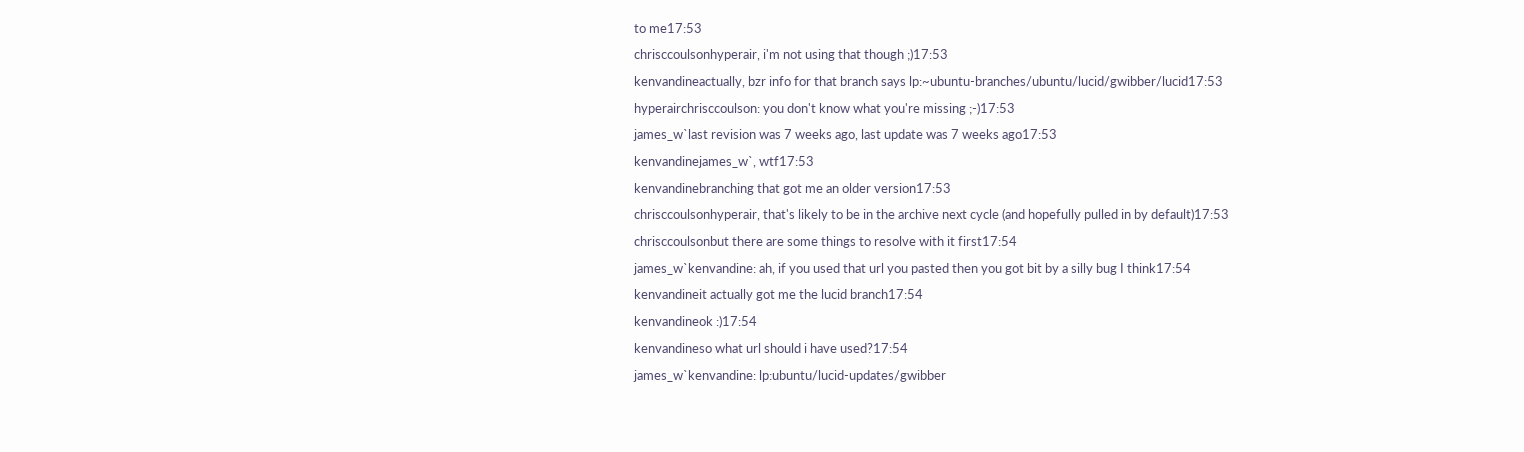to me17:53
chrisccoulsonhyperair, i'm not using that though ;)17:53
kenvandineactually, bzr info for that branch says lp:~ubuntu-branches/ubuntu/lucid/gwibber/lucid17:53
hyperairchrisccoulson: you don't know what you're missing ;-)17:53
james_w`last revision was 7 weeks ago, last update was 7 weeks ago17:53
kenvandinejames_w`, wtf17:53
kenvandinebranching that got me an older version17:53
chrisccoulsonhyperair, that's likely to be in the archive next cycle (and hopefully pulled in by default)17:53
chrisccoulsonbut there are some things to resolve with it first17:54
james_w`kenvandine: ah, if you used that url you pasted then you got bit by a silly bug I think17:54
kenvandineit actually got me the lucid branch17:54
kenvandineok :)17:54
kenvandineso what url should i have used?17:54
james_w`kenvandine: lp:ubuntu/lucid-updates/gwibber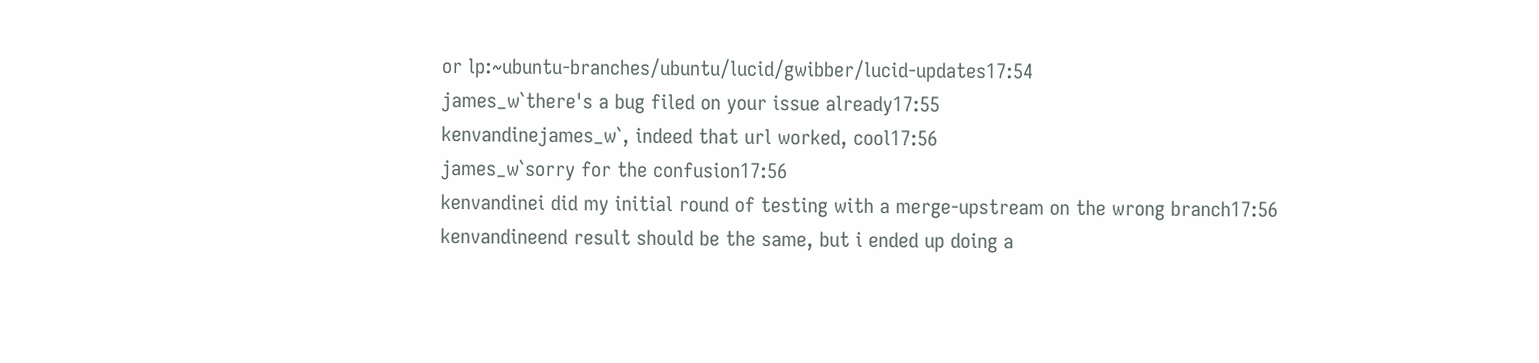or lp:~ubuntu-branches/ubuntu/lucid/gwibber/lucid-updates17:54
james_w`there's a bug filed on your issue already17:55
kenvandinejames_w`, indeed that url worked, cool17:56
james_w`sorry for the confusion17:56
kenvandinei did my initial round of testing with a merge-upstream on the wrong branch17:56
kenvandineend result should be the same, but i ended up doing a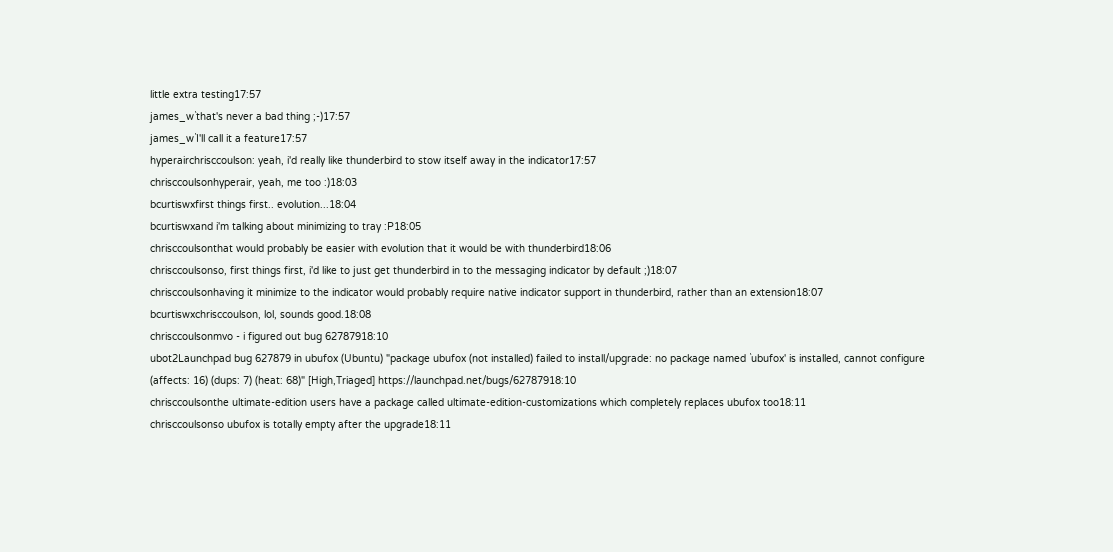little extra testing17:57
james_w`that's never a bad thing ;-)17:57
james_w`I'll call it a feature17:57
hyperairchrisccoulson: yeah, i'd really like thunderbird to stow itself away in the indicator17:57
chrisccoulsonhyperair, yeah, me too :)18:03
bcurtiswxfirst things first.. evolution...18:04
bcurtiswxand i'm talking about minimizing to tray :P18:05
chrisccoulsonthat would probably be easier with evolution that it would be with thunderbird18:06
chrisccoulsonso, first things first, i'd like to just get thunderbird in to the messaging indicator by default ;)18:07
chrisccoulsonhaving it minimize to the indicator would probably require native indicator support in thunderbird, rather than an extension18:07
bcurtiswxchrisccoulson, lol, sounds good.18:08
chrisccoulsonmvo - i figured out bug 62787918:10
ubot2Launchpad bug 627879 in ubufox (Ubuntu) "package ubufox (not installed) failed to install/upgrade: no package named `ubufox' is installed, cannot configure (affects: 16) (dups: 7) (heat: 68)" [High,Triaged] https://launchpad.net/bugs/62787918:10
chrisccoulsonthe ultimate-edition users have a package called ultimate-edition-customizations which completely replaces ubufox too18:11
chrisccoulsonso ubufox is totally empty after the upgrade18:11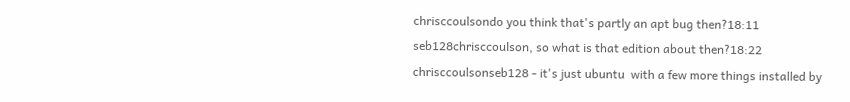chrisccoulsondo you think that's partly an apt bug then?18:11
seb128chrisccoulson, so what is that edition about then?18:22
chrisccoulsonseb128 - it's just ubuntu  with a few more things installed by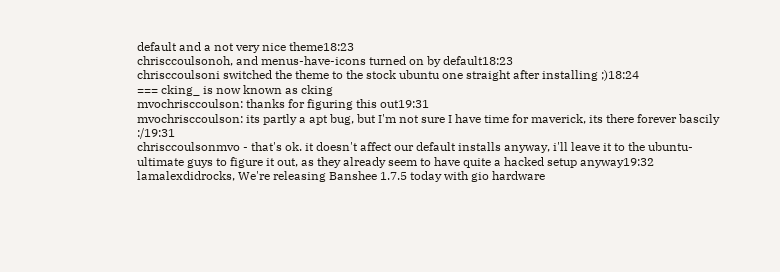default and a not very nice theme18:23
chrisccoulsonoh, and menus-have-icons turned on by default18:23
chrisccoulsoni switched the theme to the stock ubuntu one straight after installing ;)18:24
=== cking_ is now known as cking
mvochrisccoulson: thanks for figuring this out19:31
mvochrisccoulson: its partly a apt bug, but I'm not sure I have time for maverick, its there forever bascily :/19:31
chrisccoulsonmvo - that's ok. it doesn't affect our default installs anyway, i'll leave it to the ubuntu-ultimate guys to figure it out, as they already seem to have quite a hacked setup anyway19:32
lamalexdidrocks, We're releasing Banshee 1.7.5 today with gio hardware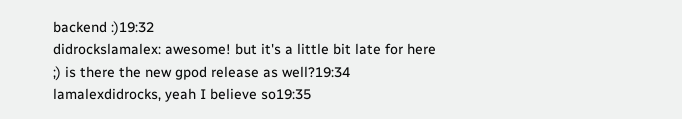backend :)19:32
didrockslamalex: awesome! but it's a little bit late for here ;) is there the new gpod release as well?19:34
lamalexdidrocks, yeah I believe so19:35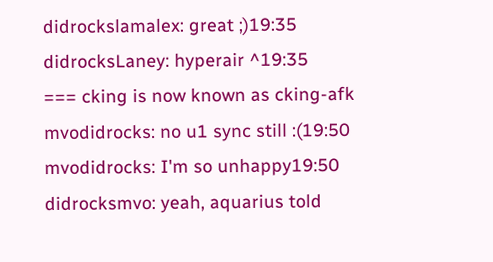didrockslamalex: great ;)19:35
didrocksLaney: hyperair ^19:35
=== cking is now known as cking-afk
mvodidrocks: no u1 sync still :(19:50
mvodidrocks: I'm so unhappy19:50
didrocksmvo: yeah, aquarius told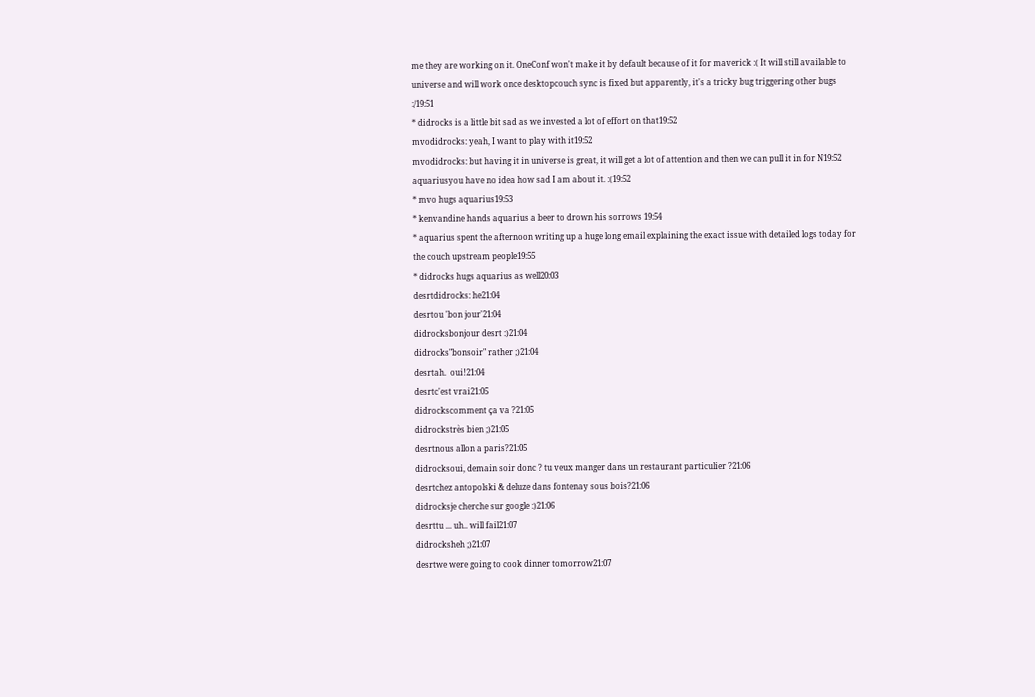me they are working on it. OneConf won't make it by default because of it for maverick :( It will still available to universe and will work once desktopcouch sync is fixed but apparently, it's a tricky bug triggering other bugs :/19:51
* didrocks is a little bit sad as we invested a lot of effort on that19:52
mvodidrocks: yeah, I want to play with it19:52
mvodidrocks: but having it in universe is great, it will get a lot of attention and then we can pull it in for N19:52
aquariusyou have no idea how sad I am about it. :(19:52
* mvo hugs aquarius19:53
* kenvandine hands aquarius a beer to drown his sorrows 19:54
* aquarius spent the afternoon writing up a huge long email explaining the exact issue with detailed logs today for the couch upstream people19:55
* didrocks hugs aquarius as well20:03
desrtdidrocks: he21:04
desrtou 'bon jour'21:04
didrocksbonjour desrt :)21:04
didrocks"bonsoir" rather ;)21:04
desrtah.  oui!21:04
desrtc'est vrai21:05
didrockscomment ça va ?21:05
didrockstrès bien ;)21:05
desrtnous allon a paris?21:05
didrocksoui, demain soir donc ? tu veux manger dans un restaurant particulier ?21:06
desrtchez antopolski & deluze dans fontenay sous bois?21:06
didrocksje cherche sur google :)21:06
desrttu ... uh.. will fail21:07
didrocksheh ;)21:07
desrtwe were going to cook dinner tomorrow21:07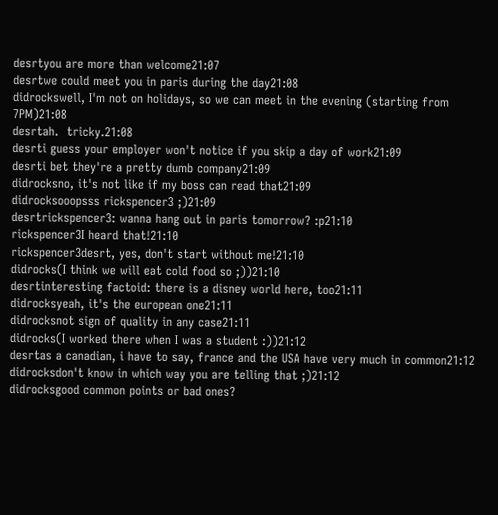desrtyou are more than welcome21:07
desrtwe could meet you in paris during the day21:08
didrockswell, I'm not on holidays, so we can meet in the evening (starting from 7PM)21:08
desrtah.  tricky.21:08
desrti guess your employer won't notice if you skip a day of work21:09
desrti bet they're a pretty dumb company21:09
didrocksno, it's not like if my boss can read that21:09
didrocksooopsss rickspencer3 ;)21:09
desrtrickspencer3: wanna hang out in paris tomorrow? :p21:10
rickspencer3I heard that!21:10
rickspencer3desrt, yes, don't start without me!21:10
didrocks(I think we will eat cold food so ;))21:10
desrtinteresting factoid: there is a disney world here, too21:11
didrocksyeah, it's the european one21:11
didrocksnot sign of quality in any case21:11
didrocks(I worked there when I was a student :))21:12
desrtas a canadian, i have to say, france and the USA have very much in common21:12
didrocksdon't know in which way you are telling that ;)21:12
didrocksgood common points or bad ones?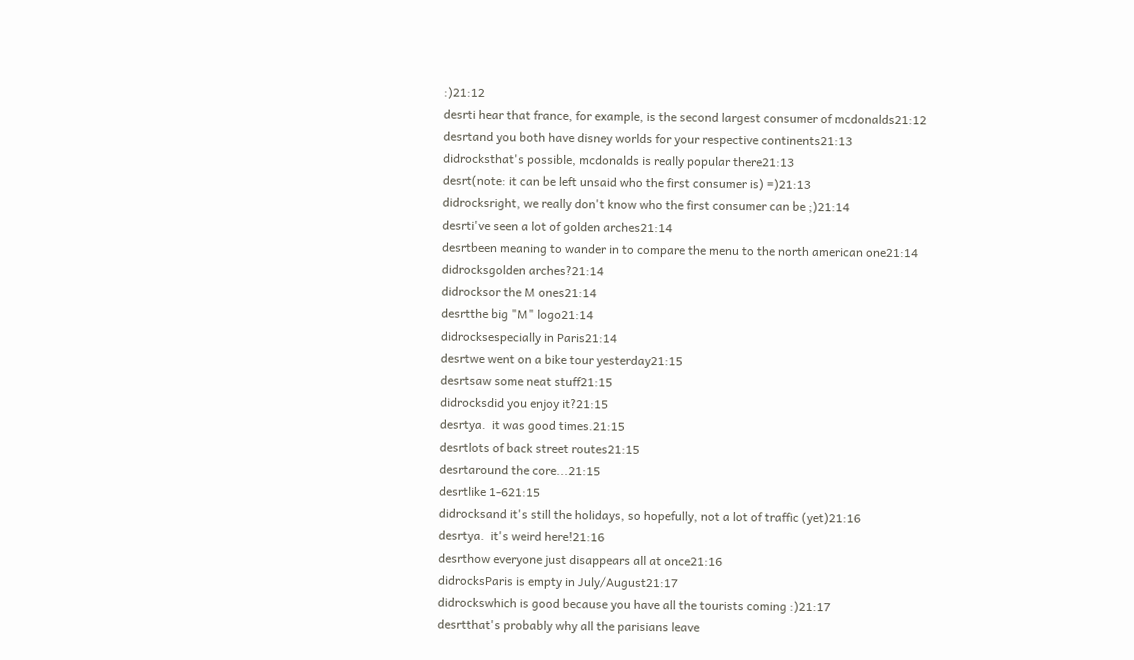:)21:12
desrti hear that france, for example, is the second largest consumer of mcdonalds21:12
desrtand you both have disney worlds for your respective continents21:13
didrocksthat's possible, mcdonalds is really popular there21:13
desrt(note: it can be left unsaid who the first consumer is) =)21:13
didrocksright, we really don't know who the first consumer can be ;)21:14
desrti've seen a lot of golden arches21:14
desrtbeen meaning to wander in to compare the menu to the north american one21:14
didrocksgolden arches?21:14
didrocksor the M ones21:14
desrtthe big "M" logo21:14
didrocksespecially in Paris21:14
desrtwe went on a bike tour yesterday21:15
desrtsaw some neat stuff21:15
didrocksdid you enjoy it?21:15
desrtya.  it was good times.21:15
desrtlots of back street routes21:15
desrtaround the core...21:15
desrtlike 1-621:15
didrocksand it's still the holidays, so hopefully, not a lot of traffic (yet)21:16
desrtya.  it's weird here!21:16
desrthow everyone just disappears all at once21:16
didrocksParis is empty in July/August21:17
didrockswhich is good because you have all the tourists coming :)21:17
desrtthat's probably why all the parisians leave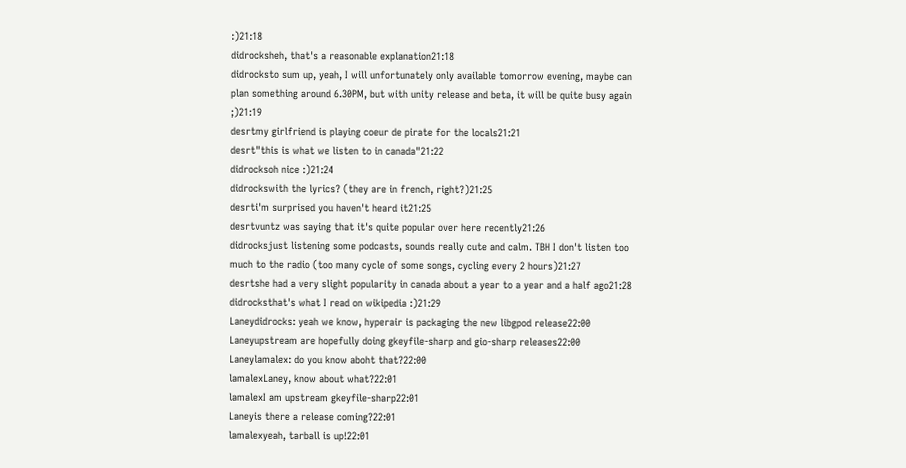:)21:18
didrocksheh, that's a reasonable explanation21:18
didrocksto sum up, yeah, I will unfortunately only available tomorrow evening, maybe can plan something around 6.30PM, but with unity release and beta, it will be quite busy again ;)21:19
desrtmy girlfriend is playing coeur de pirate for the locals21:21
desrt"this is what we listen to in canada"21:22
didrocksoh nice :)21:24
didrockswith the lyrics? (they are in french, right?)21:25
desrti'm surprised you haven't heard it21:25
desrtvuntz was saying that it's quite popular over here recently21:26
didrocksjust listening some podcasts, sounds really cute and calm. TBH I don't listen too much to the radio (too many cycle of some songs, cycling every 2 hours)21:27
desrtshe had a very slight popularity in canada about a year to a year and a half ago21:28
didrocksthat's what I read on wikipedia :)21:29
Laneydidrocks: yeah we know, hyperair is packaging the new libgpod release22:00
Laneyupstream are hopefully doing gkeyfile-sharp and gio-sharp releases22:00
Laneylamalex: do you know aboht that?22:00
lamalexLaney, know about what?22:01
lamalexI am upstream gkeyfile-sharp22:01
Laneyis there a release coming?22:01
lamalexyeah, tarball is up!22:01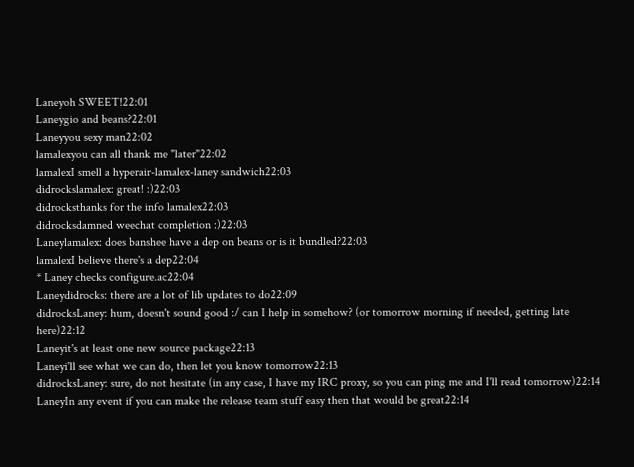Laneyoh SWEET!22:01
Laneygio and beans?22:01
Laneyyou sexy man22:02
lamalexyou can all thank me "later"22:02
lamalexI smell a hyperair-lamalex-laney sandwich22:03
didrockslamalex: great! :)22:03
didrocksthanks for the info lamalex22:03
didrocksdamned weechat completion :)22:03
Laneylamalex: does banshee have a dep on beans or is it bundled?22:03
lamalexI believe there's a dep22:04
* Laney checks configure.ac22:04
Laneydidrocks: there are a lot of lib updates to do22:09
didrocksLaney: hum, doesn't sound good :/ can I help in somehow? (or tomorrow morning if needed, getting late here)22:12
Laneyit's at least one new source package22:13
Laneyi'll see what we can do, then let you know tomorrow22:13
didrocksLaney: sure, do not hesitate (in any case, I have my IRC proxy, so you can ping me and I'll read tomorrow)22:14
LaneyIn any event if you can make the release team stuff easy then that would be great22:14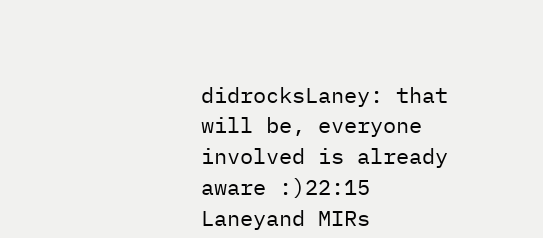didrocksLaney: that will be, everyone involved is already aware :)22:15
Laneyand MIRs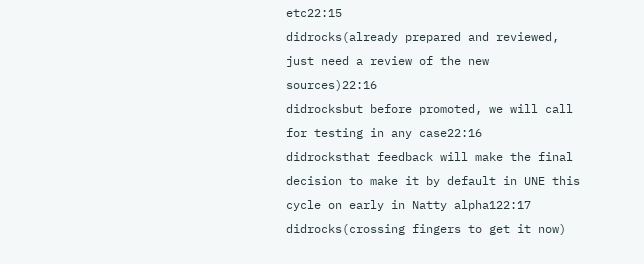etc22:15
didrocks(already prepared and reviewed, just need a review of the new sources)22:16
didrocksbut before promoted, we will call for testing in any case22:16
didrocksthat feedback will make the final decision to make it by default in UNE this cycle on early in Natty alpha122:17
didrocks(crossing fingers to get it now)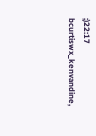;)22:17
bcurtiswx_kenvandine,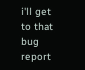i'll get to that bug report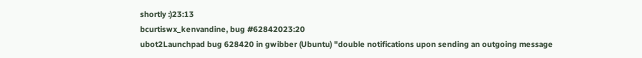shortly :)23:13
bcurtiswx_kenvandine, bug #62842023:20
ubot2Launchpad bug 628420 in gwibber (Ubuntu) "double notifications upon sending an outgoing message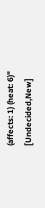(affects: 1) (heat: 6)" [Undecided,New]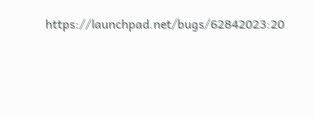https://launchpad.net/bugs/62842023:20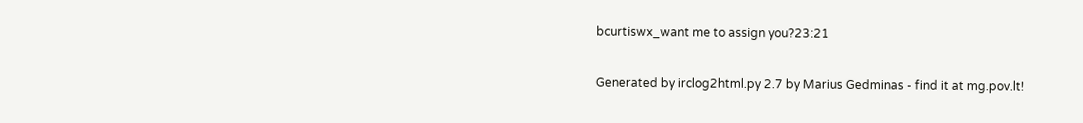bcurtiswx_want me to assign you?23:21

Generated by irclog2html.py 2.7 by Marius Gedminas - find it at mg.pov.lt!